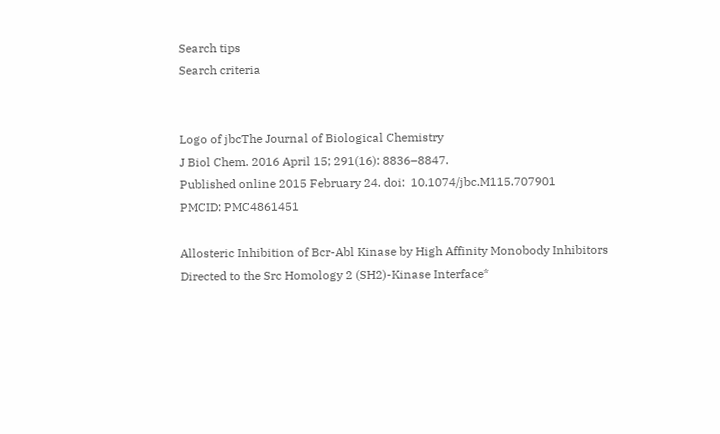Search tips
Search criteria


Logo of jbcThe Journal of Biological Chemistry
J Biol Chem. 2016 April 15; 291(16): 8836–8847.
Published online 2015 February 24. doi:  10.1074/jbc.M115.707901
PMCID: PMC4861451

Allosteric Inhibition of Bcr-Abl Kinase by High Affinity Monobody Inhibitors Directed to the Src Homology 2 (SH2)-Kinase Interface*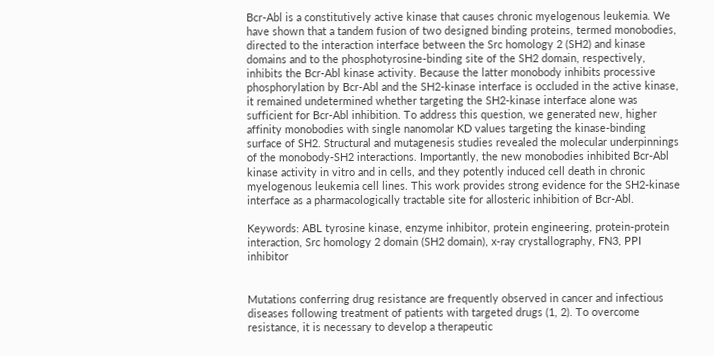Bcr-Abl is a constitutively active kinase that causes chronic myelogenous leukemia. We have shown that a tandem fusion of two designed binding proteins, termed monobodies, directed to the interaction interface between the Src homology 2 (SH2) and kinase domains and to the phosphotyrosine-binding site of the SH2 domain, respectively, inhibits the Bcr-Abl kinase activity. Because the latter monobody inhibits processive phosphorylation by Bcr-Abl and the SH2-kinase interface is occluded in the active kinase, it remained undetermined whether targeting the SH2-kinase interface alone was sufficient for Bcr-Abl inhibition. To address this question, we generated new, higher affinity monobodies with single nanomolar KD values targeting the kinase-binding surface of SH2. Structural and mutagenesis studies revealed the molecular underpinnings of the monobody-SH2 interactions. Importantly, the new monobodies inhibited Bcr-Abl kinase activity in vitro and in cells, and they potently induced cell death in chronic myelogenous leukemia cell lines. This work provides strong evidence for the SH2-kinase interface as a pharmacologically tractable site for allosteric inhibition of Bcr-Abl.

Keywords: ABL tyrosine kinase, enzyme inhibitor, protein engineering, protein-protein interaction, Src homology 2 domain (SH2 domain), x-ray crystallography, FN3, PPI inhibitor


Mutations conferring drug resistance are frequently observed in cancer and infectious diseases following treatment of patients with targeted drugs (1, 2). To overcome resistance, it is necessary to develop a therapeutic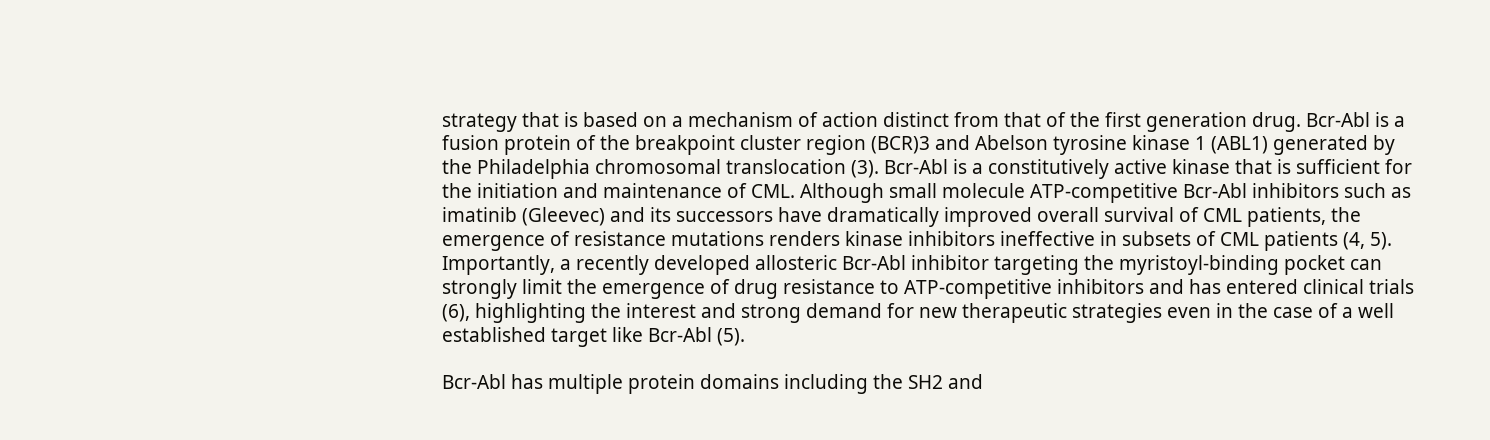strategy that is based on a mechanism of action distinct from that of the first generation drug. Bcr-Abl is a fusion protein of the breakpoint cluster region (BCR)3 and Abelson tyrosine kinase 1 (ABL1) generated by the Philadelphia chromosomal translocation (3). Bcr-Abl is a constitutively active kinase that is sufficient for the initiation and maintenance of CML. Although small molecule ATP-competitive Bcr-Abl inhibitors such as imatinib (Gleevec) and its successors have dramatically improved overall survival of CML patients, the emergence of resistance mutations renders kinase inhibitors ineffective in subsets of CML patients (4, 5). Importantly, a recently developed allosteric Bcr-Abl inhibitor targeting the myristoyl-binding pocket can strongly limit the emergence of drug resistance to ATP-competitive inhibitors and has entered clinical trials (6), highlighting the interest and strong demand for new therapeutic strategies even in the case of a well established target like Bcr-Abl (5).

Bcr-Abl has multiple protein domains including the SH2 and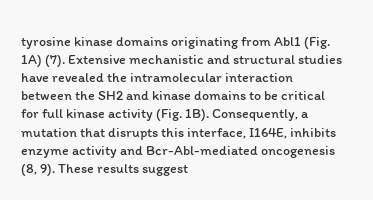tyrosine kinase domains originating from Abl1 (Fig. 1A) (7). Extensive mechanistic and structural studies have revealed the intramolecular interaction between the SH2 and kinase domains to be critical for full kinase activity (Fig. 1B). Consequently, a mutation that disrupts this interface, I164E, inhibits enzyme activity and Bcr-Abl-mediated oncogenesis (8, 9). These results suggest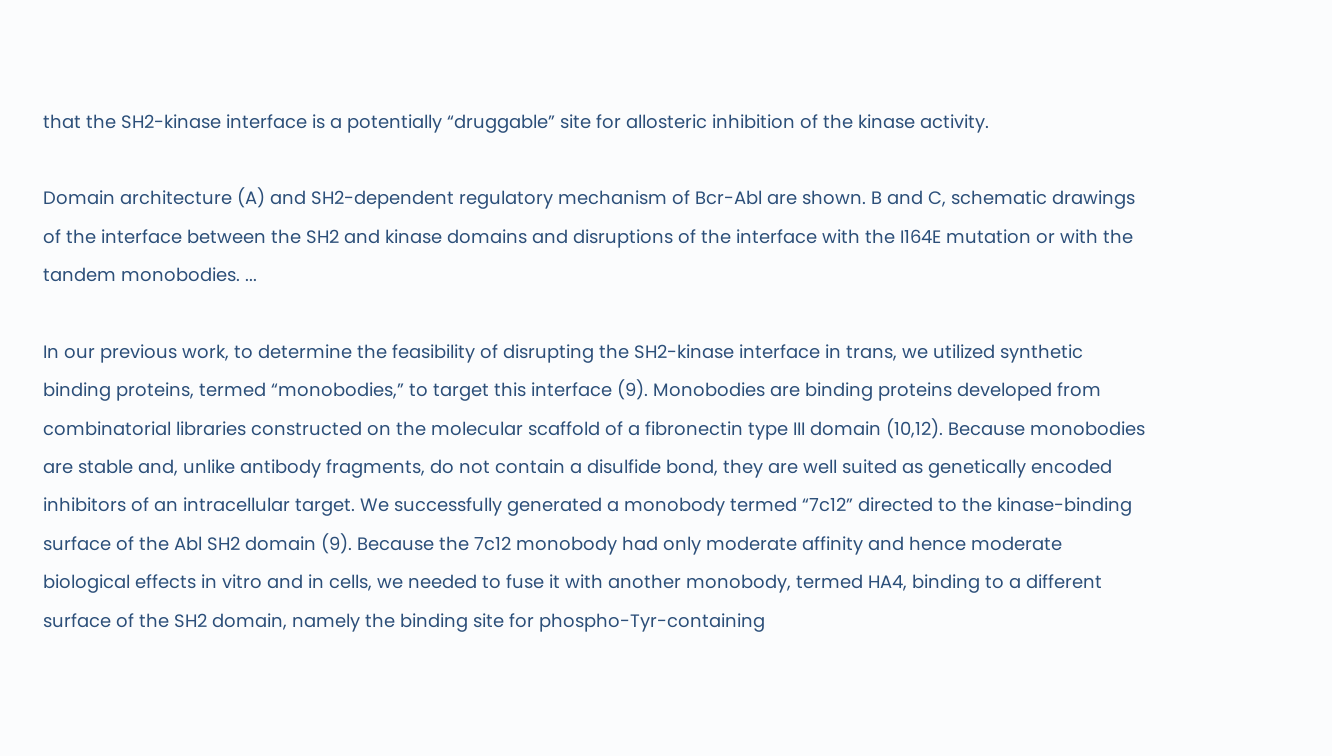that the SH2-kinase interface is a potentially “druggable” site for allosteric inhibition of the kinase activity.

Domain architecture (A) and SH2-dependent regulatory mechanism of Bcr-Abl are shown. B and C, schematic drawings of the interface between the SH2 and kinase domains and disruptions of the interface with the I164E mutation or with the tandem monobodies. ...

In our previous work, to determine the feasibility of disrupting the SH2-kinase interface in trans, we utilized synthetic binding proteins, termed “monobodies,” to target this interface (9). Monobodies are binding proteins developed from combinatorial libraries constructed on the molecular scaffold of a fibronectin type III domain (10,12). Because monobodies are stable and, unlike antibody fragments, do not contain a disulfide bond, they are well suited as genetically encoded inhibitors of an intracellular target. We successfully generated a monobody termed “7c12” directed to the kinase-binding surface of the Abl SH2 domain (9). Because the 7c12 monobody had only moderate affinity and hence moderate biological effects in vitro and in cells, we needed to fuse it with another monobody, termed HA4, binding to a different surface of the SH2 domain, namely the binding site for phospho-Tyr-containing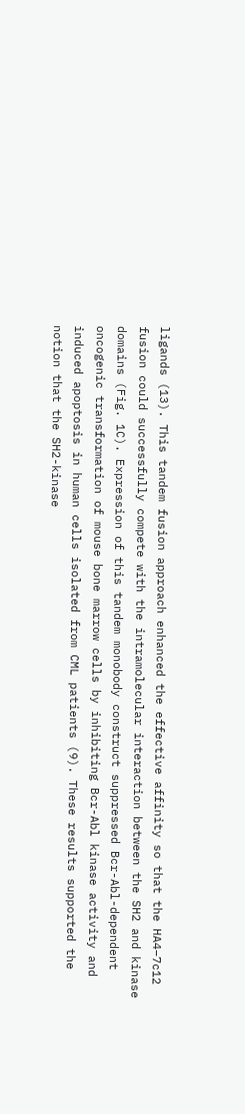ligands (13). This tandem fusion approach enhanced the effective affinity so that the HA4–7c12 fusion could successfully compete with the intramolecular interaction between the SH2 and kinase domains (Fig. 1C). Expression of this tandem monobody construct suppressed Bcr-Abl-dependent oncogenic transformation of mouse bone marrow cells by inhibiting Bcr-Abl kinase activity and induced apoptosis in human cells isolated from CML patients (9). These results supported the notion that the SH2-kinase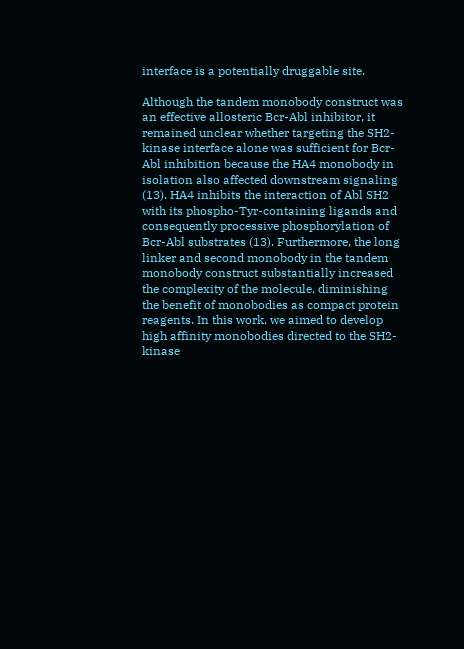interface is a potentially druggable site.

Although the tandem monobody construct was an effective allosteric Bcr-Abl inhibitor, it remained unclear whether targeting the SH2-kinase interface alone was sufficient for Bcr-Abl inhibition because the HA4 monobody in isolation also affected downstream signaling (13). HA4 inhibits the interaction of Abl SH2 with its phospho-Tyr-containing ligands and consequently processive phosphorylation of Bcr-Abl substrates (13). Furthermore, the long linker and second monobody in the tandem monobody construct substantially increased the complexity of the molecule, diminishing the benefit of monobodies as compact protein reagents. In this work, we aimed to develop high affinity monobodies directed to the SH2-kinase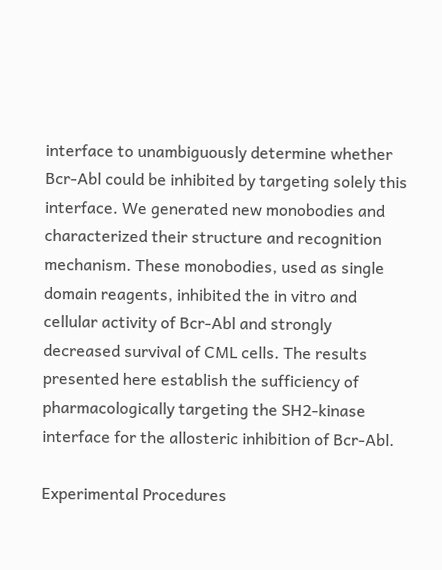interface to unambiguously determine whether Bcr-Abl could be inhibited by targeting solely this interface. We generated new monobodies and characterized their structure and recognition mechanism. These monobodies, used as single domain reagents, inhibited the in vitro and cellular activity of Bcr-Abl and strongly decreased survival of CML cells. The results presented here establish the sufficiency of pharmacologically targeting the SH2-kinase interface for the allosteric inhibition of Bcr-Abl.

Experimental Procedures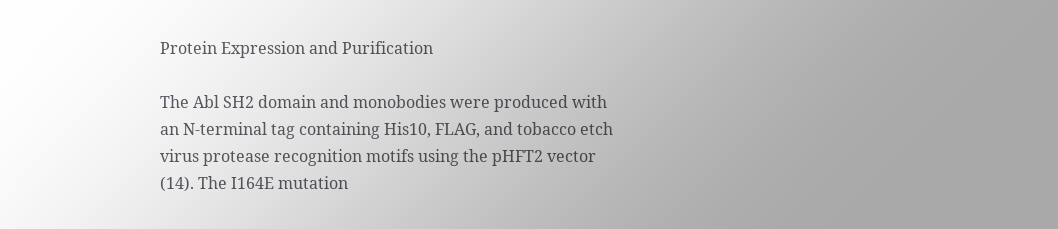Protein Expression and Purification

The Abl SH2 domain and monobodies were produced with an N-terminal tag containing His10, FLAG, and tobacco etch virus protease recognition motifs using the pHFT2 vector (14). The I164E mutation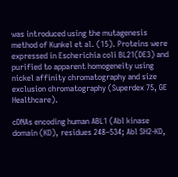was introduced using the mutagenesis method of Kunkel et al. (15). Proteins were expressed in Escherichia coli BL21(DE3) and purified to apparent homogeneity using nickel affinity chromatography and size exclusion chromatography (Superdex 75, GE Healthcare).

cDNAs encoding human ABL1 (Abl kinase domain (KD), residues 248–534; Abl SH2-KD,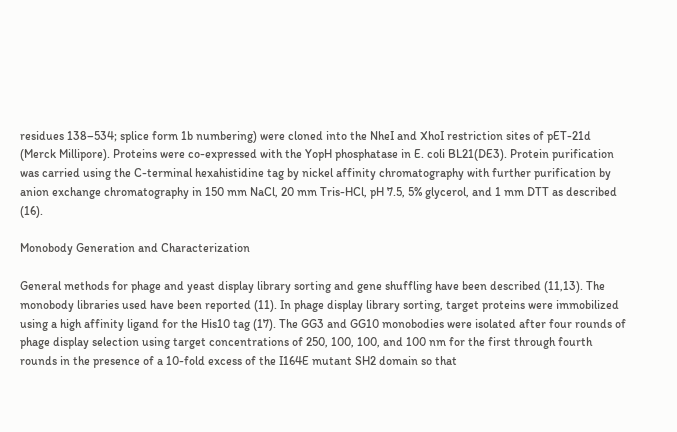residues 138–534; splice form 1b numbering) were cloned into the NheI and XhoI restriction sites of pET-21d (Merck Millipore). Proteins were co-expressed with the YopH phosphatase in E. coli BL21(DE3). Protein purification was carried using the C-terminal hexahistidine tag by nickel affinity chromatography with further purification by anion exchange chromatography in 150 mm NaCl, 20 mm Tris-HCl, pH 7.5, 5% glycerol, and 1 mm DTT as described (16).

Monobody Generation and Characterization

General methods for phage and yeast display library sorting and gene shuffling have been described (11,13). The monobody libraries used have been reported (11). In phage display library sorting, target proteins were immobilized using a high affinity ligand for the His10 tag (17). The GG3 and GG10 monobodies were isolated after four rounds of phage display selection using target concentrations of 250, 100, 100, and 100 nm for the first through fourth rounds in the presence of a 10-fold excess of the I164E mutant SH2 domain so that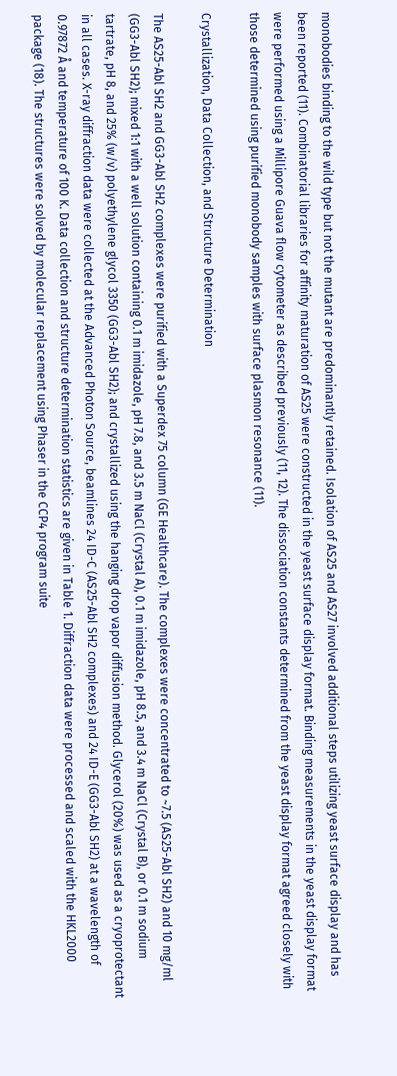monobodies binding to the wild type but not the mutant are predominantly retained. Isolation of AS25 and AS27 involved additional steps utilizing yeast surface display and has been reported (11). Combinatorial libraries for affinity maturation of AS25 were constructed in the yeast surface display format. Binding measurements in the yeast display format were performed using a Millipore Guava flow cytometer as described previously (11, 12). The dissociation constants determined from the yeast display format agreed closely with those determined using purified monobody samples with surface plasmon resonance (11).

Crystallization, Data Collection, and Structure Determination

The AS25-Abl SH2 and GG3-Abl SH2 complexes were purified with a Superdex 75 column (GE Healthcare). The complexes were concentrated to ~7.5 (AS25-Abl SH2) and 10 mg/ml (GG3-Abl SH2); mixed 1:1 with a well solution containing 0.1 m imidazole, pH 7.8, and 3.5 m NaCl (Crystal A), 0.1 m imidazole, pH 8.5, and 3.4 m NaCl (Crystal B), or 0.1 m sodium tartrate, pH 8, and 25% (w/v) polyethylene glycol 3350 (GG3-Abl SH2); and crystallized using the hanging drop vapor diffusion method. Glycerol (20%) was used as a cryoprotectant in all cases. X-ray diffraction data were collected at the Advanced Photon Source, beamlines 24 ID-C (AS25-Abl SH2 complexes) and 24 ID-E (GG3-Abl SH2) at a wavelength of 0.97872 Å and temperature of 100 K. Data collection and structure determination statistics are given in Table 1. Diffraction data were processed and scaled with the HKL2000 package (18). The structures were solved by molecular replacement using Phaser in the CCP4 program suite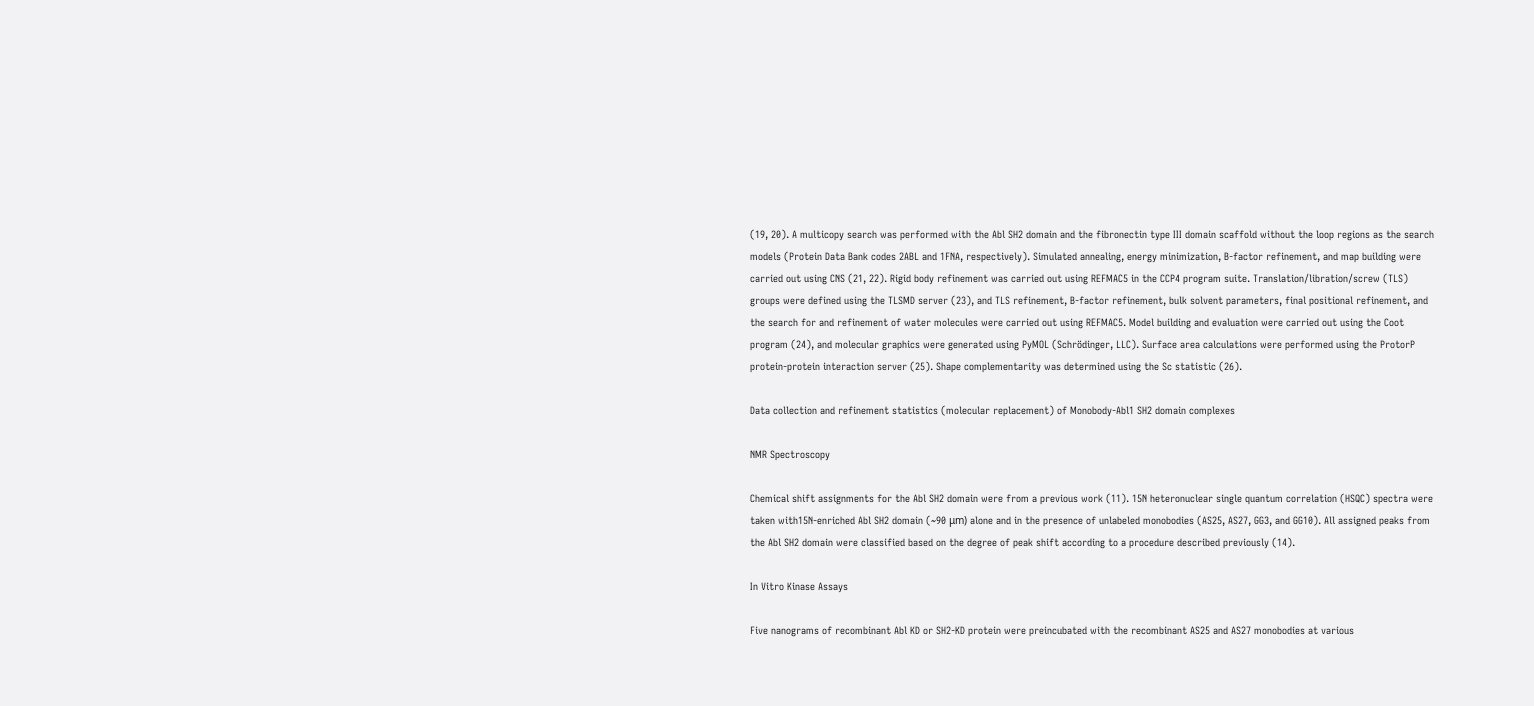(19, 20). A multicopy search was performed with the Abl SH2 domain and the fibronectin type III domain scaffold without the loop regions as the search models (Protein Data Bank codes 2ABL and 1FNA, respectively). Simulated annealing, energy minimization, B-factor refinement, and map building were carried out using CNS (21, 22). Rigid body refinement was carried out using REFMAC5 in the CCP4 program suite. Translation/libration/screw (TLS) groups were defined using the TLSMD server (23), and TLS refinement, B-factor refinement, bulk solvent parameters, final positional refinement, and the search for and refinement of water molecules were carried out using REFMAC5. Model building and evaluation were carried out using the Coot program (24), and molecular graphics were generated using PyMOL (Schrödinger, LLC). Surface area calculations were performed using the ProtorP protein-protein interaction server (25). Shape complementarity was determined using the Sc statistic (26).

Data collection and refinement statistics (molecular replacement) of Monobody-Abl1 SH2 domain complexes

NMR Spectroscopy

Chemical shift assignments for the Abl SH2 domain were from a previous work (11). 15N heteronuclear single quantum correlation (HSQC) spectra were taken with15N-enriched Abl SH2 domain (~90 μm) alone and in the presence of unlabeled monobodies (AS25, AS27, GG3, and GG10). All assigned peaks from the Abl SH2 domain were classified based on the degree of peak shift according to a procedure described previously (14).

In Vitro Kinase Assays

Five nanograms of recombinant Abl KD or SH2-KD protein were preincubated with the recombinant AS25 and AS27 monobodies at various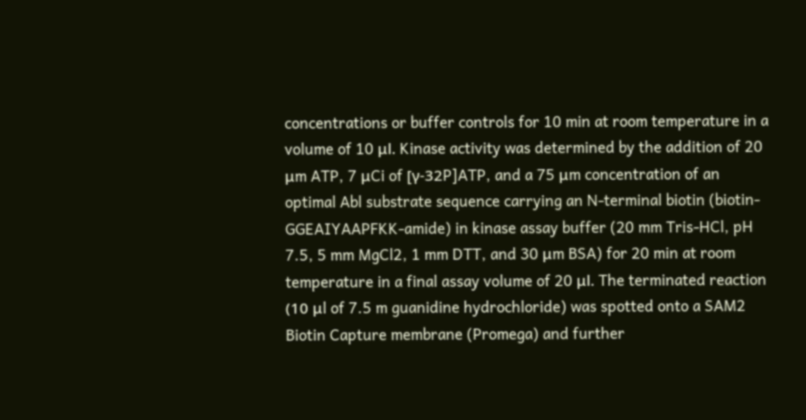concentrations or buffer controls for 10 min at room temperature in a volume of 10 μl. Kinase activity was determined by the addition of 20 μm ATP, 7 μCi of [γ-32P]ATP, and a 75 μm concentration of an optimal Abl substrate sequence carrying an N-terminal biotin (biotin-GGEAIYAAPFKK-amide) in kinase assay buffer (20 mm Tris-HCl, pH 7.5, 5 mm MgCl2, 1 mm DTT, and 30 μm BSA) for 20 min at room temperature in a final assay volume of 20 μl. The terminated reaction (10 μl of 7.5 m guanidine hydrochloride) was spotted onto a SAM2 Biotin Capture membrane (Promega) and further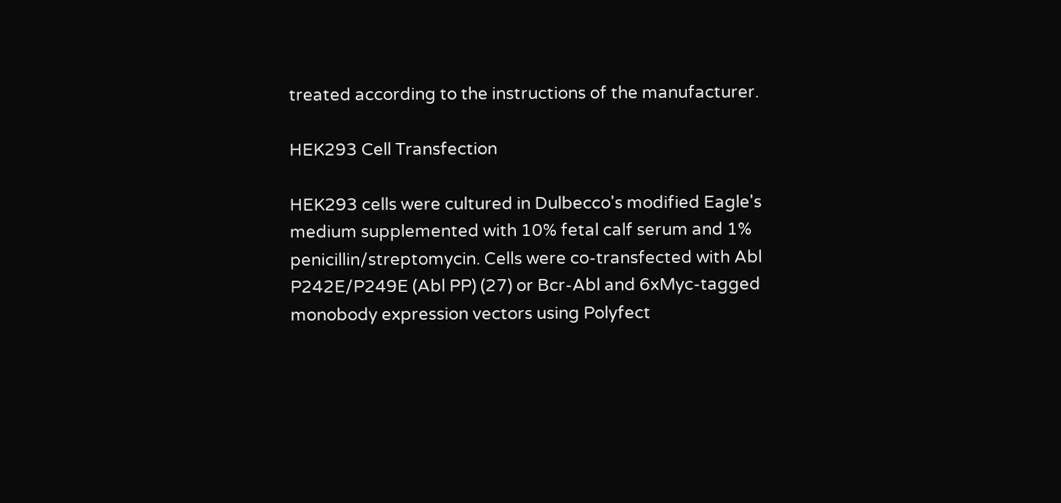treated according to the instructions of the manufacturer.

HEK293 Cell Transfection

HEK293 cells were cultured in Dulbecco's modified Eagle's medium supplemented with 10% fetal calf serum and 1% penicillin/streptomycin. Cells were co-transfected with Abl P242E/P249E (Abl PP) (27) or Bcr-Abl and 6xMyc-tagged monobody expression vectors using Polyfect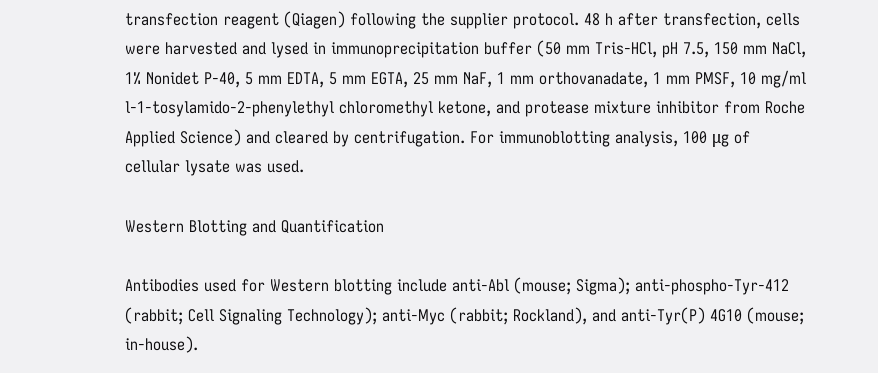transfection reagent (Qiagen) following the supplier protocol. 48 h after transfection, cells were harvested and lysed in immunoprecipitation buffer (50 mm Tris-HCl, pH 7.5, 150 mm NaCl, 1% Nonidet P-40, 5 mm EDTA, 5 mm EGTA, 25 mm NaF, 1 mm orthovanadate, 1 mm PMSF, 10 mg/ml l-1-tosylamido-2-phenylethyl chloromethyl ketone, and protease mixture inhibitor from Roche Applied Science) and cleared by centrifugation. For immunoblotting analysis, 100 μg of cellular lysate was used.

Western Blotting and Quantification

Antibodies used for Western blotting include anti-Abl (mouse; Sigma); anti-phospho-Tyr-412 (rabbit; Cell Signaling Technology); anti-Myc (rabbit; Rockland), and anti-Tyr(P) 4G10 (mouse; in-house).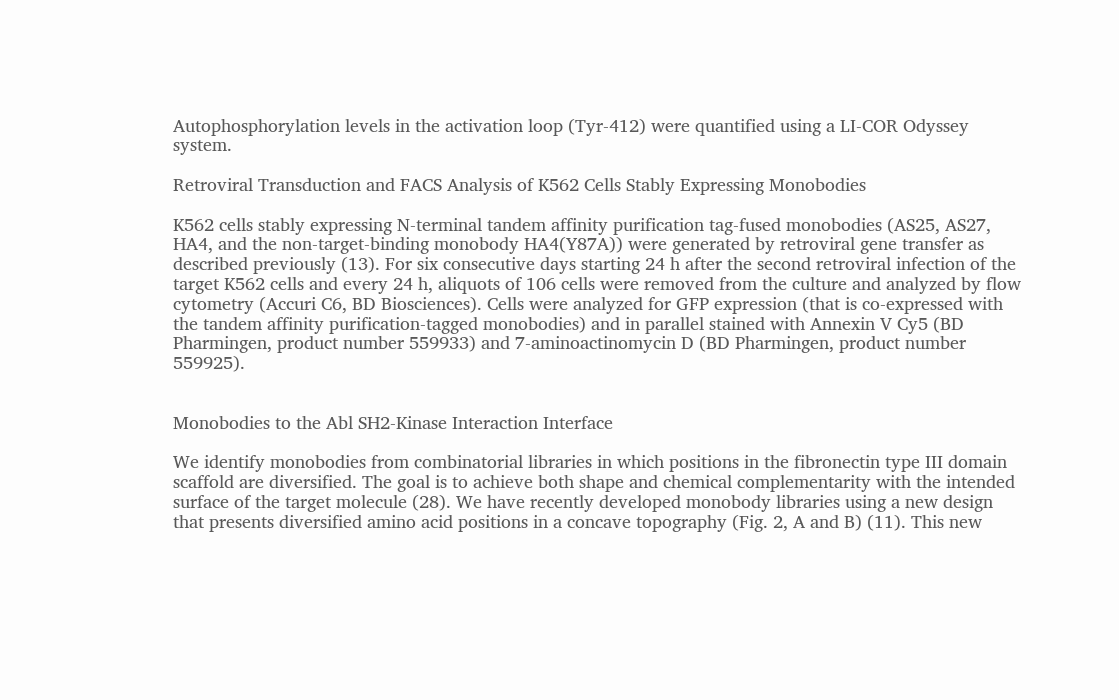Autophosphorylation levels in the activation loop (Tyr-412) were quantified using a LI-COR Odyssey system.

Retroviral Transduction and FACS Analysis of K562 Cells Stably Expressing Monobodies

K562 cells stably expressing N-terminal tandem affinity purification tag-fused monobodies (AS25, AS27, HA4, and the non-target-binding monobody HA4(Y87A)) were generated by retroviral gene transfer as described previously (13). For six consecutive days starting 24 h after the second retroviral infection of the target K562 cells and every 24 h, aliquots of 106 cells were removed from the culture and analyzed by flow cytometry (Accuri C6, BD Biosciences). Cells were analyzed for GFP expression (that is co-expressed with the tandem affinity purification-tagged monobodies) and in parallel stained with Annexin V Cy5 (BD Pharmingen, product number 559933) and 7-aminoactinomycin D (BD Pharmingen, product number 559925).


Monobodies to the Abl SH2-Kinase Interaction Interface

We identify monobodies from combinatorial libraries in which positions in the fibronectin type III domain scaffold are diversified. The goal is to achieve both shape and chemical complementarity with the intended surface of the target molecule (28). We have recently developed monobody libraries using a new design that presents diversified amino acid positions in a concave topography (Fig. 2, A and B) (11). This new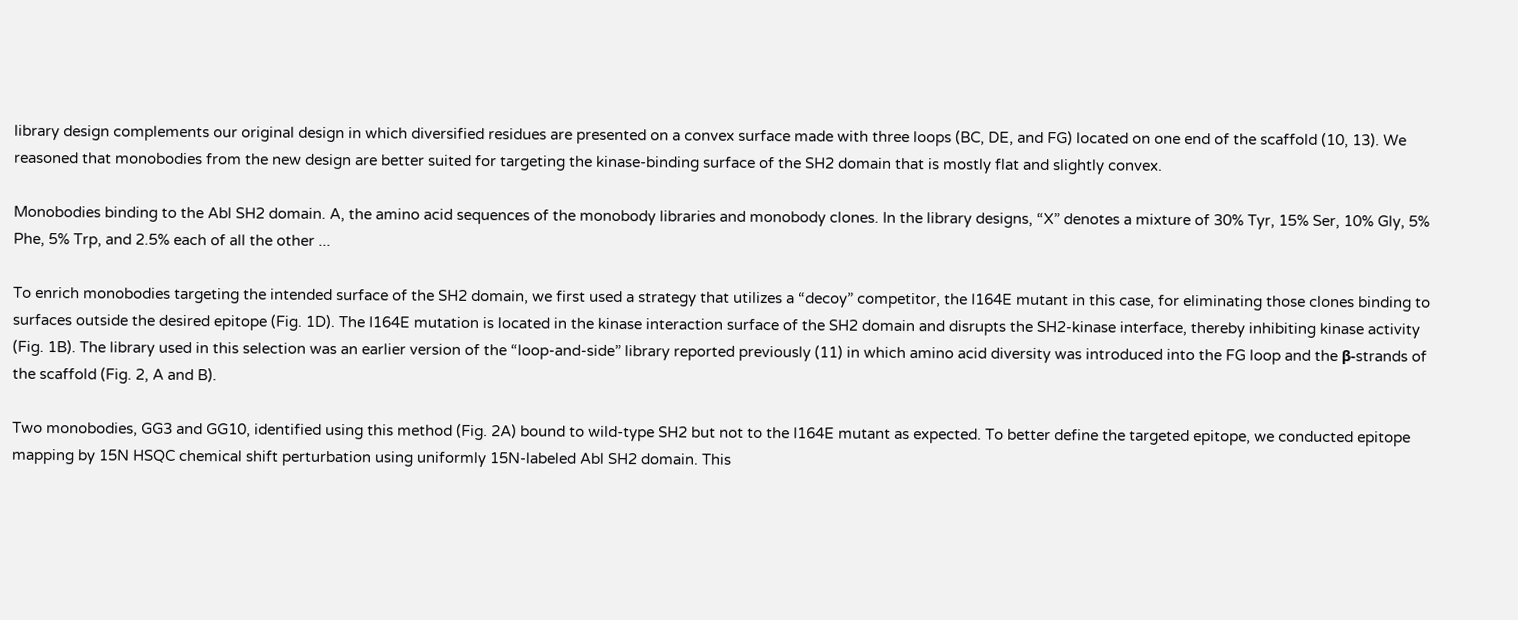library design complements our original design in which diversified residues are presented on a convex surface made with three loops (BC, DE, and FG) located on one end of the scaffold (10, 13). We reasoned that monobodies from the new design are better suited for targeting the kinase-binding surface of the SH2 domain that is mostly flat and slightly convex.

Monobodies binding to the Abl SH2 domain. A, the amino acid sequences of the monobody libraries and monobody clones. In the library designs, “X” denotes a mixture of 30% Tyr, 15% Ser, 10% Gly, 5% Phe, 5% Trp, and 2.5% each of all the other ...

To enrich monobodies targeting the intended surface of the SH2 domain, we first used a strategy that utilizes a “decoy” competitor, the I164E mutant in this case, for eliminating those clones binding to surfaces outside the desired epitope (Fig. 1D). The I164E mutation is located in the kinase interaction surface of the SH2 domain and disrupts the SH2-kinase interface, thereby inhibiting kinase activity (Fig. 1B). The library used in this selection was an earlier version of the “loop-and-side” library reported previously (11) in which amino acid diversity was introduced into the FG loop and the β-strands of the scaffold (Fig. 2, A and B).

Two monobodies, GG3 and GG10, identified using this method (Fig. 2A) bound to wild-type SH2 but not to the I164E mutant as expected. To better define the targeted epitope, we conducted epitope mapping by 15N HSQC chemical shift perturbation using uniformly 15N-labeled Abl SH2 domain. This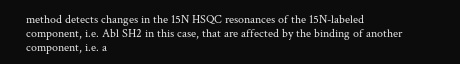method detects changes in the 15N HSQC resonances of the 15N-labeled component, i.e. Abl SH2 in this case, that are affected by the binding of another component, i.e. a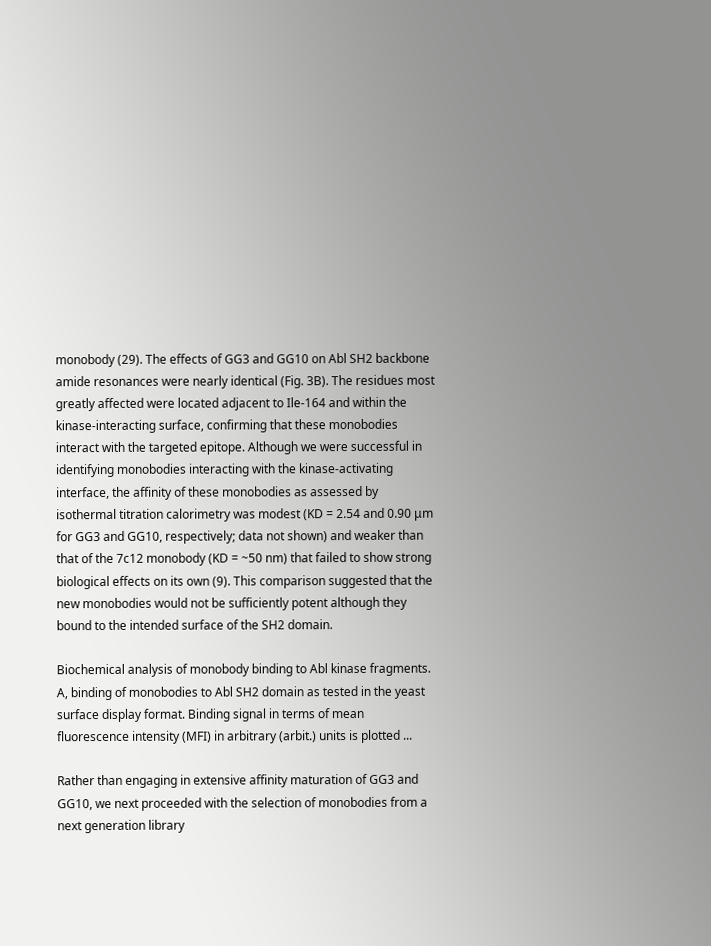monobody (29). The effects of GG3 and GG10 on Abl SH2 backbone amide resonances were nearly identical (Fig. 3B). The residues most greatly affected were located adjacent to Ile-164 and within the kinase-interacting surface, confirming that these monobodies interact with the targeted epitope. Although we were successful in identifying monobodies interacting with the kinase-activating interface, the affinity of these monobodies as assessed by isothermal titration calorimetry was modest (KD = 2.54 and 0.90 μm for GG3 and GG10, respectively; data not shown) and weaker than that of the 7c12 monobody (KD = ~50 nm) that failed to show strong biological effects on its own (9). This comparison suggested that the new monobodies would not be sufficiently potent although they bound to the intended surface of the SH2 domain.

Biochemical analysis of monobody binding to Abl kinase fragments. A, binding of monobodies to Abl SH2 domain as tested in the yeast surface display format. Binding signal in terms of mean fluorescence intensity (MFI) in arbitrary (arbit.) units is plotted ...

Rather than engaging in extensive affinity maturation of GG3 and GG10, we next proceeded with the selection of monobodies from a next generation library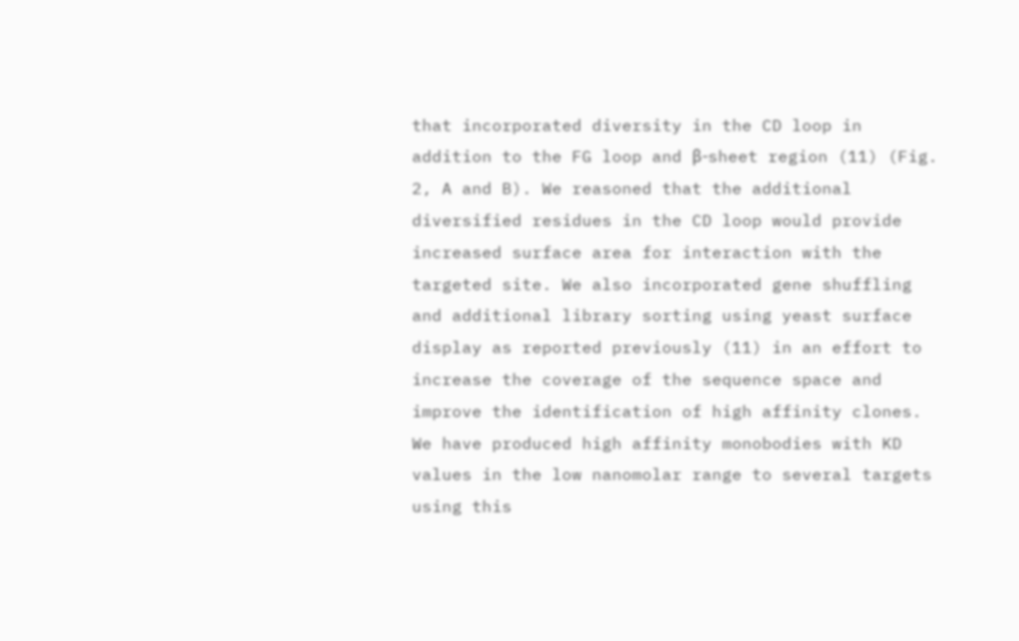that incorporated diversity in the CD loop in addition to the FG loop and β-sheet region (11) (Fig. 2, A and B). We reasoned that the additional diversified residues in the CD loop would provide increased surface area for interaction with the targeted site. We also incorporated gene shuffling and additional library sorting using yeast surface display as reported previously (11) in an effort to increase the coverage of the sequence space and improve the identification of high affinity clones. We have produced high affinity monobodies with KD values in the low nanomolar range to several targets using this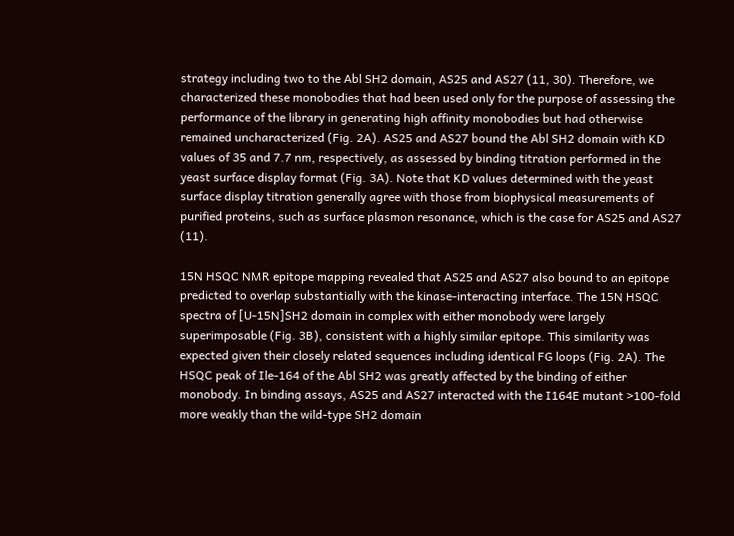strategy including two to the Abl SH2 domain, AS25 and AS27 (11, 30). Therefore, we characterized these monobodies that had been used only for the purpose of assessing the performance of the library in generating high affinity monobodies but had otherwise remained uncharacterized (Fig. 2A). AS25 and AS27 bound the Abl SH2 domain with KD values of 35 and 7.7 nm, respectively, as assessed by binding titration performed in the yeast surface display format (Fig. 3A). Note that KD values determined with the yeast surface display titration generally agree with those from biophysical measurements of purified proteins, such as surface plasmon resonance, which is the case for AS25 and AS27 (11).

15N HSQC NMR epitope mapping revealed that AS25 and AS27 also bound to an epitope predicted to overlap substantially with the kinase-interacting interface. The 15N HSQC spectra of [U-15N]SH2 domain in complex with either monobody were largely superimposable (Fig. 3B), consistent with a highly similar epitope. This similarity was expected given their closely related sequences including identical FG loops (Fig. 2A). The HSQC peak of Ile-164 of the Abl SH2 was greatly affected by the binding of either monobody. In binding assays, AS25 and AS27 interacted with the I164E mutant >100-fold more weakly than the wild-type SH2 domain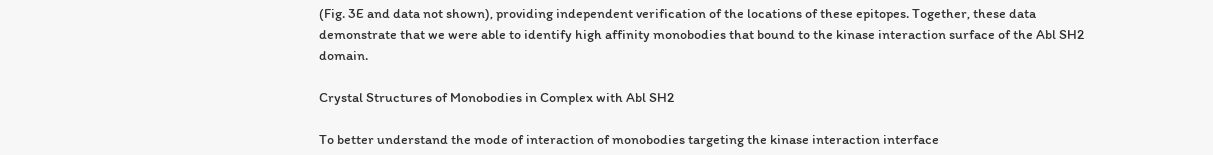(Fig. 3E and data not shown), providing independent verification of the locations of these epitopes. Together, these data demonstrate that we were able to identify high affinity monobodies that bound to the kinase interaction surface of the Abl SH2 domain.

Crystal Structures of Monobodies in Complex with Abl SH2

To better understand the mode of interaction of monobodies targeting the kinase interaction interface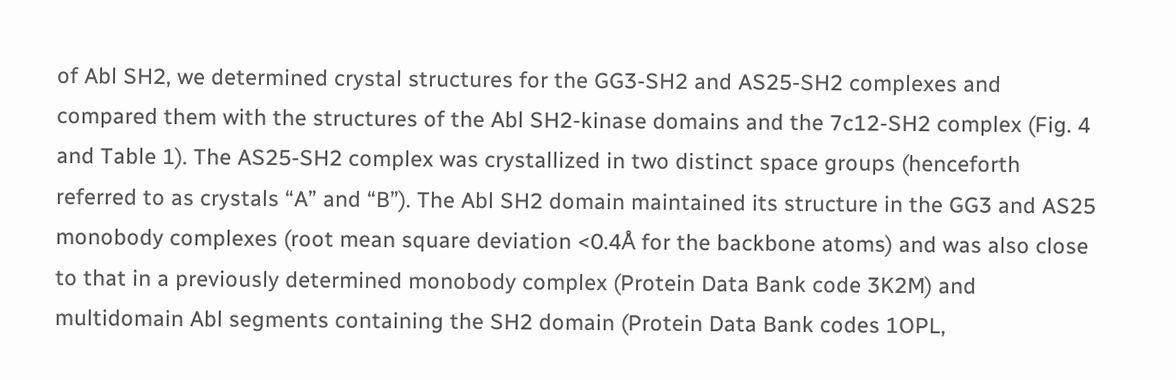of Abl SH2, we determined crystal structures for the GG3-SH2 and AS25-SH2 complexes and compared them with the structures of the Abl SH2-kinase domains and the 7c12-SH2 complex (Fig. 4 and Table 1). The AS25-SH2 complex was crystallized in two distinct space groups (henceforth referred to as crystals “A” and “B”). The Abl SH2 domain maintained its structure in the GG3 and AS25 monobody complexes (root mean square deviation <0.4Å for the backbone atoms) and was also close to that in a previously determined monobody complex (Protein Data Bank code 3K2M) and multidomain Abl segments containing the SH2 domain (Protein Data Bank codes 1OPL,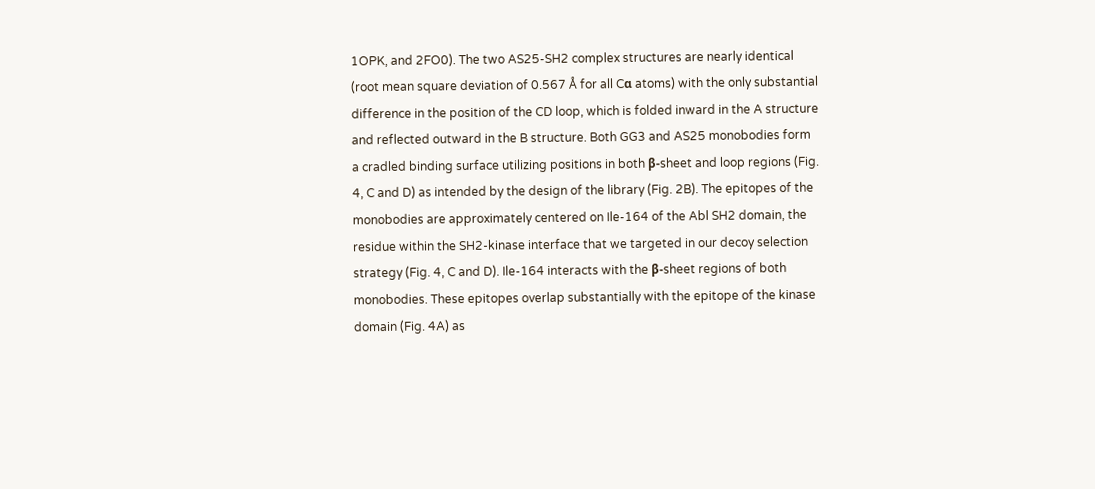1OPK, and 2FO0). The two AS25-SH2 complex structures are nearly identical (root mean square deviation of 0.567 Å for all Cα atoms) with the only substantial difference in the position of the CD loop, which is folded inward in the A structure and reflected outward in the B structure. Both GG3 and AS25 monobodies form a cradled binding surface utilizing positions in both β-sheet and loop regions (Fig. 4, C and D) as intended by the design of the library (Fig. 2B). The epitopes of the monobodies are approximately centered on Ile-164 of the Abl SH2 domain, the residue within the SH2-kinase interface that we targeted in our decoy selection strategy (Fig. 4, C and D). Ile-164 interacts with the β-sheet regions of both monobodies. These epitopes overlap substantially with the epitope of the kinase domain (Fig. 4A) as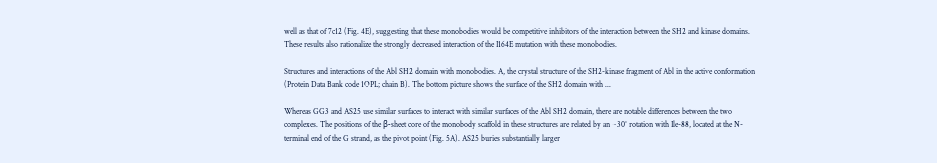well as that of 7c12 (Fig. 4E), suggesting that these monobodies would be competitive inhibitors of the interaction between the SH2 and kinase domains. These results also rationalize the strongly decreased interaction of the I164E mutation with these monobodies.

Structures and interactions of the Abl SH2 domain with monobodies. A, the crystal structure of the SH2-kinase fragment of Abl in the active conformation (Protein Data Bank code 1OPL; chain B). The bottom picture shows the surface of the SH2 domain with ...

Whereas GG3 and AS25 use similar surfaces to interact with similar surfaces of the Abl SH2 domain, there are notable differences between the two complexes. The positions of the β-sheet core of the monobody scaffold in these structures are related by an ~30° rotation with Ile-88, located at the N-terminal end of the G strand, as the pivot point (Fig. 5A). AS25 buries substantially larger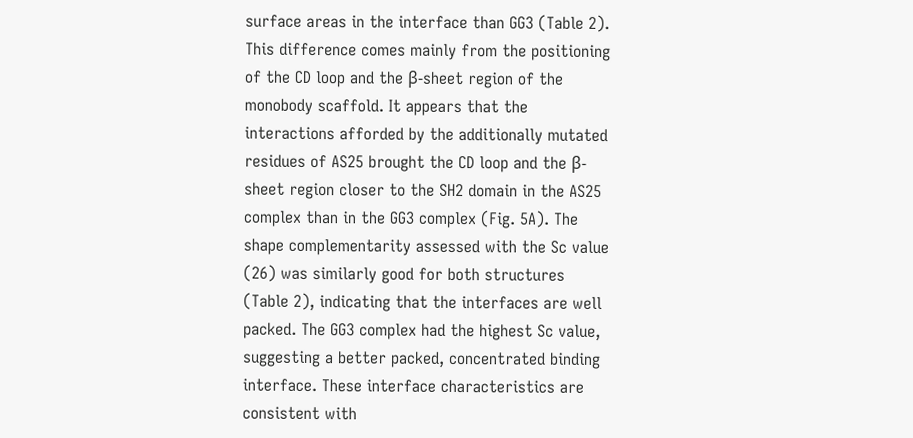surface areas in the interface than GG3 (Table 2). This difference comes mainly from the positioning of the CD loop and the β-sheet region of the monobody scaffold. It appears that the interactions afforded by the additionally mutated residues of AS25 brought the CD loop and the β-sheet region closer to the SH2 domain in the AS25 complex than in the GG3 complex (Fig. 5A). The shape complementarity assessed with the Sc value (26) was similarly good for both structures (Table 2), indicating that the interfaces are well packed. The GG3 complex had the highest Sc value, suggesting a better packed, concentrated binding interface. These interface characteristics are consistent with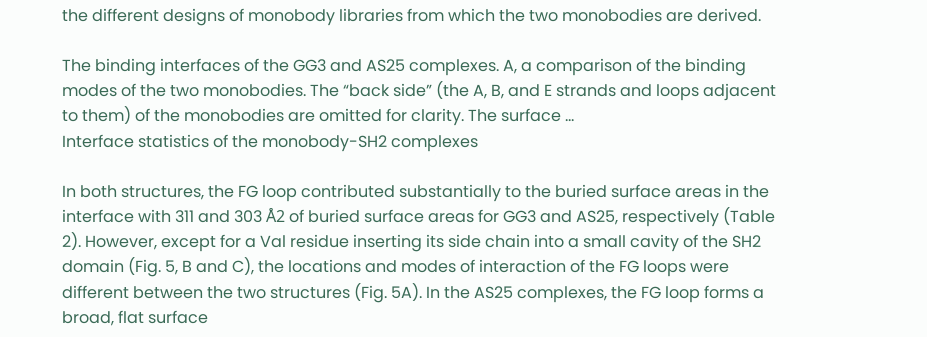the different designs of monobody libraries from which the two monobodies are derived.

The binding interfaces of the GG3 and AS25 complexes. A, a comparison of the binding modes of the two monobodies. The “back side” (the A, B, and E strands and loops adjacent to them) of the monobodies are omitted for clarity. The surface ...
Interface statistics of the monobody-SH2 complexes

In both structures, the FG loop contributed substantially to the buried surface areas in the interface with 311 and 303 Å2 of buried surface areas for GG3 and AS25, respectively (Table 2). However, except for a Val residue inserting its side chain into a small cavity of the SH2 domain (Fig. 5, B and C), the locations and modes of interaction of the FG loops were different between the two structures (Fig. 5A). In the AS25 complexes, the FG loop forms a broad, flat surface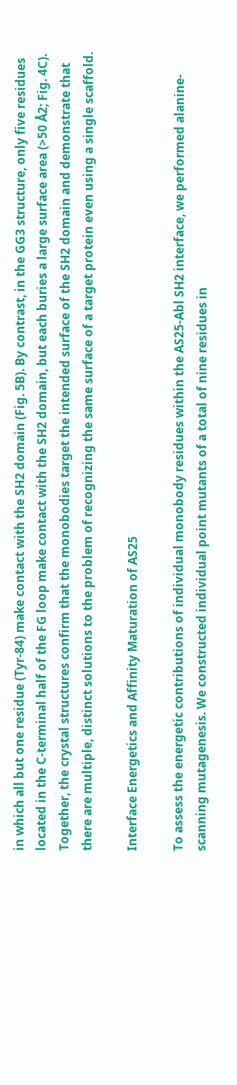in which all but one residue (Tyr-84) make contact with the SH2 domain (Fig. 5B). By contrast, in the GG3 structure, only five residues located in the C-terminal half of the FG loop make contact with the SH2 domain, but each buries a large surface area (>50 Å2; Fig. 4C). Together, the crystal structures confirm that the monobodies target the intended surface of the SH2 domain and demonstrate that there are multiple, distinct solutions to the problem of recognizing the same surface of a target protein even using a single scaffold.

Interface Energetics and Affinity Maturation of AS25

To assess the energetic contributions of individual monobody residues within the AS25-Abl SH2 interface, we performed alanine-scanning mutagenesis. We constructed individual point mutants of a total of nine residues in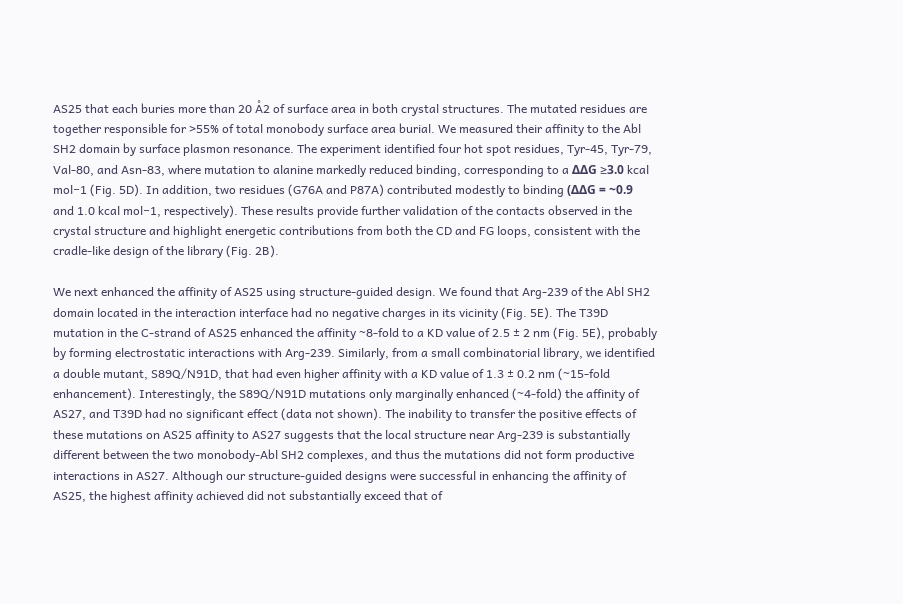AS25 that each buries more than 20 Å2 of surface area in both crystal structures. The mutated residues are together responsible for >55% of total monobody surface area burial. We measured their affinity to the Abl SH2 domain by surface plasmon resonance. The experiment identified four hot spot residues, Tyr-45, Tyr-79, Val-80, and Asn-83, where mutation to alanine markedly reduced binding, corresponding to a ΔΔG ≥3.0 kcal mol−1 (Fig. 5D). In addition, two residues (G76A and P87A) contributed modestly to binding (ΔΔG = ~0.9 and 1.0 kcal mol−1, respectively). These results provide further validation of the contacts observed in the crystal structure and highlight energetic contributions from both the CD and FG loops, consistent with the cradle-like design of the library (Fig. 2B).

We next enhanced the affinity of AS25 using structure-guided design. We found that Arg-239 of the Abl SH2 domain located in the interaction interface had no negative charges in its vicinity (Fig. 5E). The T39D mutation in the C-strand of AS25 enhanced the affinity ~8-fold to a KD value of 2.5 ± 2 nm (Fig. 5E), probably by forming electrostatic interactions with Arg-239. Similarly, from a small combinatorial library, we identified a double mutant, S89Q/N91D, that had even higher affinity with a KD value of 1.3 ± 0.2 nm (~15-fold enhancement). Interestingly, the S89Q/N91D mutations only marginally enhanced (~4-fold) the affinity of AS27, and T39D had no significant effect (data not shown). The inability to transfer the positive effects of these mutations on AS25 affinity to AS27 suggests that the local structure near Arg-239 is substantially different between the two monobody-Abl SH2 complexes, and thus the mutations did not form productive interactions in AS27. Although our structure-guided designs were successful in enhancing the affinity of AS25, the highest affinity achieved did not substantially exceed that of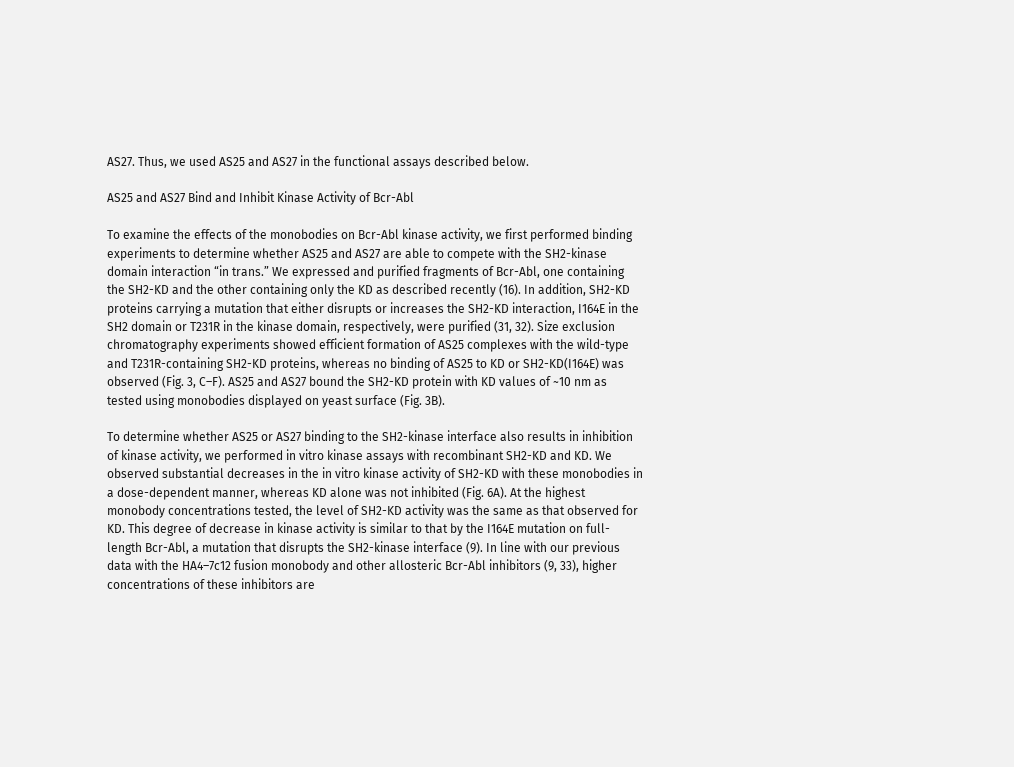AS27. Thus, we used AS25 and AS27 in the functional assays described below.

AS25 and AS27 Bind and Inhibit Kinase Activity of Bcr-Abl

To examine the effects of the monobodies on Bcr-Abl kinase activity, we first performed binding experiments to determine whether AS25 and AS27 are able to compete with the SH2-kinase domain interaction “in trans.” We expressed and purified fragments of Bcr-Abl, one containing the SH2-KD and the other containing only the KD as described recently (16). In addition, SH2-KD proteins carrying a mutation that either disrupts or increases the SH2-KD interaction, I164E in the SH2 domain or T231R in the kinase domain, respectively, were purified (31, 32). Size exclusion chromatography experiments showed efficient formation of AS25 complexes with the wild-type and T231R-containing SH2-KD proteins, whereas no binding of AS25 to KD or SH2-KD(I164E) was observed (Fig. 3, C–F). AS25 and AS27 bound the SH2-KD protein with KD values of ~10 nm as tested using monobodies displayed on yeast surface (Fig. 3B).

To determine whether AS25 or AS27 binding to the SH2-kinase interface also results in inhibition of kinase activity, we performed in vitro kinase assays with recombinant SH2-KD and KD. We observed substantial decreases in the in vitro kinase activity of SH2-KD with these monobodies in a dose-dependent manner, whereas KD alone was not inhibited (Fig. 6A). At the highest monobody concentrations tested, the level of SH2-KD activity was the same as that observed for KD. This degree of decrease in kinase activity is similar to that by the I164E mutation on full-length Bcr-Abl, a mutation that disrupts the SH2-kinase interface (9). In line with our previous data with the HA4–7c12 fusion monobody and other allosteric Bcr-Abl inhibitors (9, 33), higher concentrations of these inhibitors are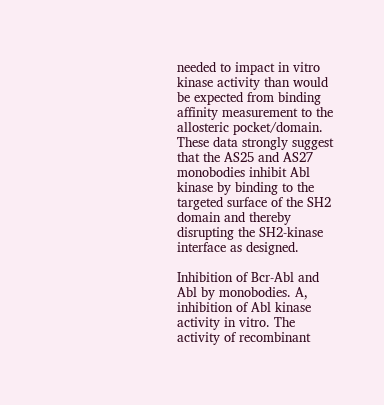needed to impact in vitro kinase activity than would be expected from binding affinity measurement to the allosteric pocket/domain. These data strongly suggest that the AS25 and AS27 monobodies inhibit Abl kinase by binding to the targeted surface of the SH2 domain and thereby disrupting the SH2-kinase interface as designed.

Inhibition of Bcr-Abl and Abl by monobodies. A, inhibition of Abl kinase activity in vitro. The activity of recombinant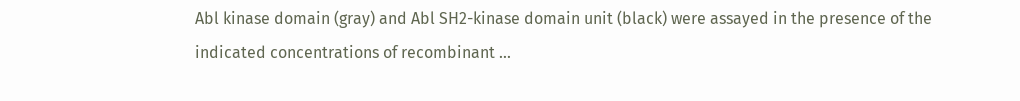Abl kinase domain (gray) and Abl SH2-kinase domain unit (black) were assayed in the presence of the indicated concentrations of recombinant ...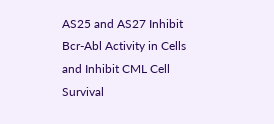AS25 and AS27 Inhibit Bcr-Abl Activity in Cells and Inhibit CML Cell Survival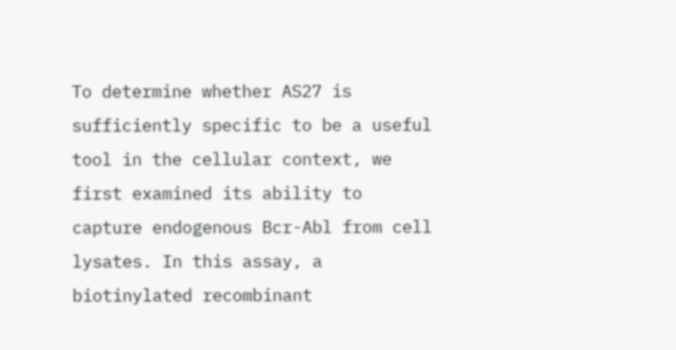To determine whether AS27 is sufficiently specific to be a useful tool in the cellular context, we first examined its ability to capture endogenous Bcr-Abl from cell lysates. In this assay, a biotinylated recombinant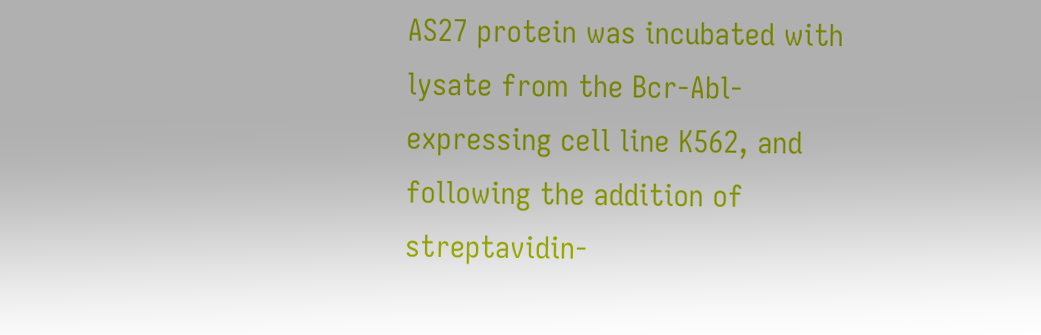AS27 protein was incubated with lysate from the Bcr-Abl-expressing cell line K562, and following the addition of streptavidin-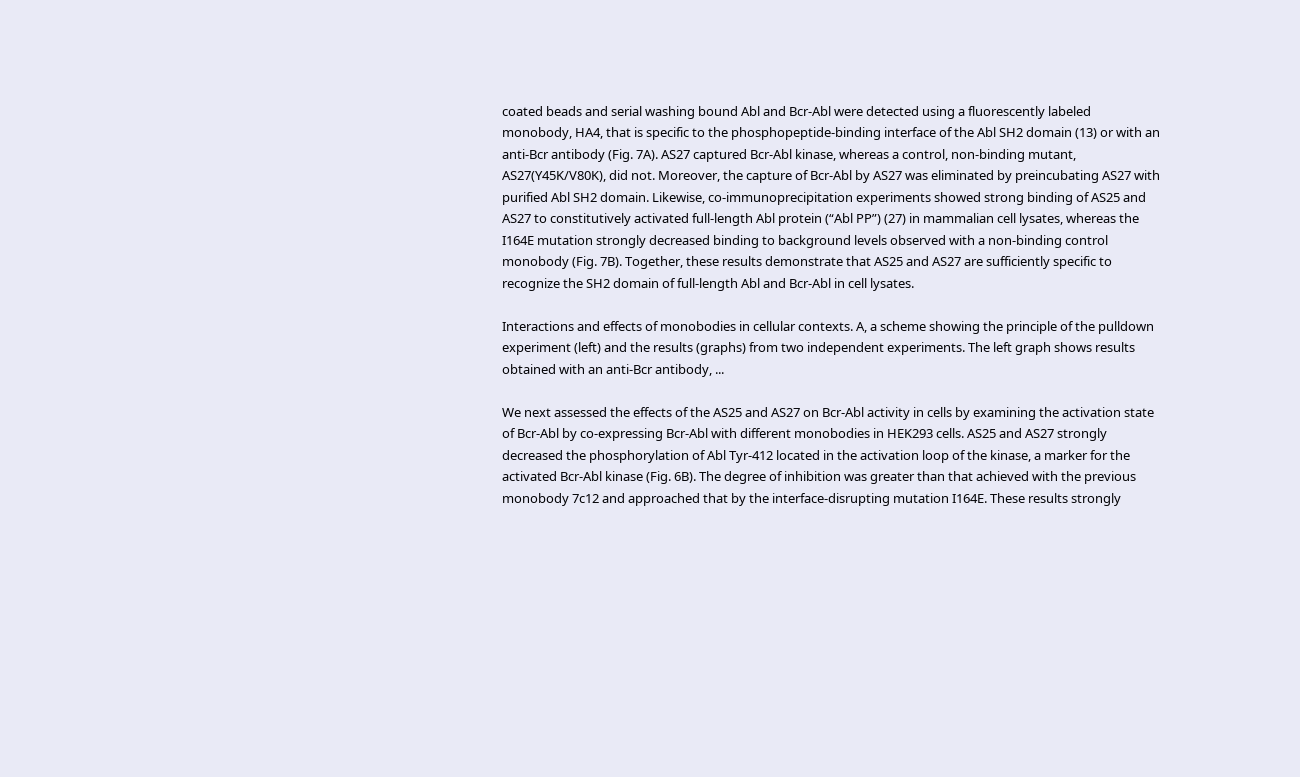coated beads and serial washing bound Abl and Bcr-Abl were detected using a fluorescently labeled monobody, HA4, that is specific to the phosphopeptide-binding interface of the Abl SH2 domain (13) or with an anti-Bcr antibody (Fig. 7A). AS27 captured Bcr-Abl kinase, whereas a control, non-binding mutant, AS27(Y45K/V80K), did not. Moreover, the capture of Bcr-Abl by AS27 was eliminated by preincubating AS27 with purified Abl SH2 domain. Likewise, co-immunoprecipitation experiments showed strong binding of AS25 and AS27 to constitutively activated full-length Abl protein (“Abl PP”) (27) in mammalian cell lysates, whereas the I164E mutation strongly decreased binding to background levels observed with a non-binding control monobody (Fig. 7B). Together, these results demonstrate that AS25 and AS27 are sufficiently specific to recognize the SH2 domain of full-length Abl and Bcr-Abl in cell lysates.

Interactions and effects of monobodies in cellular contexts. A, a scheme showing the principle of the pulldown experiment (left) and the results (graphs) from two independent experiments. The left graph shows results obtained with an anti-Bcr antibody, ...

We next assessed the effects of the AS25 and AS27 on Bcr-Abl activity in cells by examining the activation state of Bcr-Abl by co-expressing Bcr-Abl with different monobodies in HEK293 cells. AS25 and AS27 strongly decreased the phosphorylation of Abl Tyr-412 located in the activation loop of the kinase, a marker for the activated Bcr-Abl kinase (Fig. 6B). The degree of inhibition was greater than that achieved with the previous monobody 7c12 and approached that by the interface-disrupting mutation I164E. These results strongly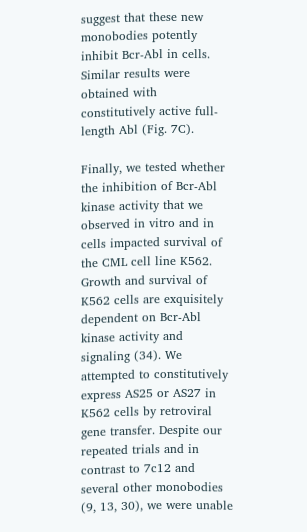suggest that these new monobodies potently inhibit Bcr-Abl in cells. Similar results were obtained with constitutively active full-length Abl (Fig. 7C).

Finally, we tested whether the inhibition of Bcr-Abl kinase activity that we observed in vitro and in cells impacted survival of the CML cell line K562. Growth and survival of K562 cells are exquisitely dependent on Bcr-Abl kinase activity and signaling (34). We attempted to constitutively express AS25 or AS27 in K562 cells by retroviral gene transfer. Despite our repeated trials and in contrast to 7c12 and several other monobodies (9, 13, 30), we were unable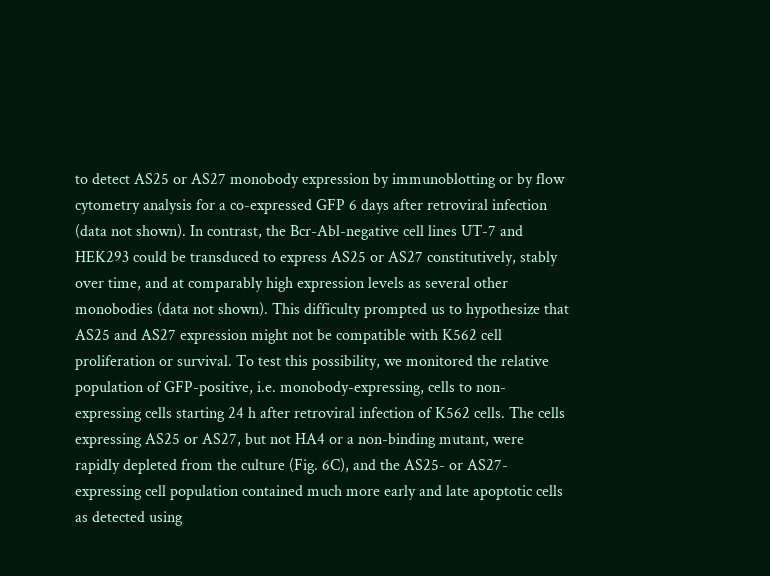to detect AS25 or AS27 monobody expression by immunoblotting or by flow cytometry analysis for a co-expressed GFP 6 days after retroviral infection (data not shown). In contrast, the Bcr-Abl-negative cell lines UT-7 and HEK293 could be transduced to express AS25 or AS27 constitutively, stably over time, and at comparably high expression levels as several other monobodies (data not shown). This difficulty prompted us to hypothesize that AS25 and AS27 expression might not be compatible with K562 cell proliferation or survival. To test this possibility, we monitored the relative population of GFP-positive, i.e. monobody-expressing, cells to non-expressing cells starting 24 h after retroviral infection of K562 cells. The cells expressing AS25 or AS27, but not HA4 or a non-binding mutant, were rapidly depleted from the culture (Fig. 6C), and the AS25- or AS27-expressing cell population contained much more early and late apoptotic cells as detected using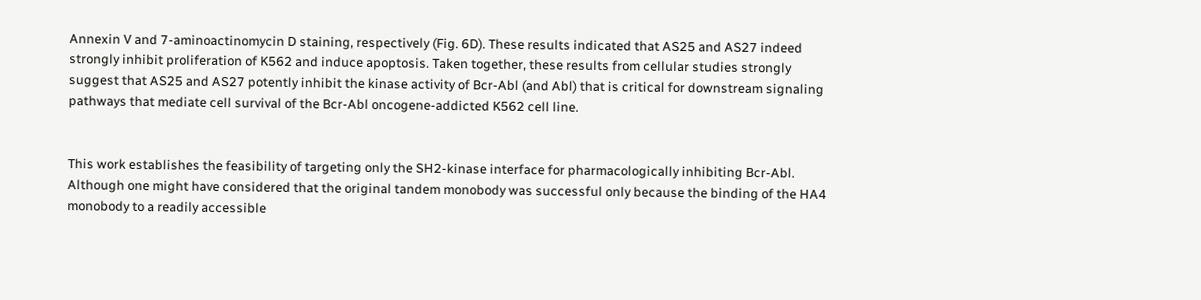Annexin V and 7-aminoactinomycin D staining, respectively (Fig. 6D). These results indicated that AS25 and AS27 indeed strongly inhibit proliferation of K562 and induce apoptosis. Taken together, these results from cellular studies strongly suggest that AS25 and AS27 potently inhibit the kinase activity of Bcr-Abl (and Abl) that is critical for downstream signaling pathways that mediate cell survival of the Bcr-Abl oncogene-addicted K562 cell line.


This work establishes the feasibility of targeting only the SH2-kinase interface for pharmacologically inhibiting Bcr-Abl. Although one might have considered that the original tandem monobody was successful only because the binding of the HA4 monobody to a readily accessible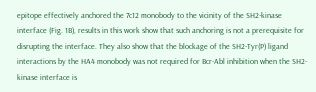epitope effectively anchored the 7c12 monobody to the vicinity of the SH2-kinase interface (Fig. 1B), results in this work show that such anchoring is not a prerequisite for disrupting the interface. They also show that the blockage of the SH2-Tyr(P) ligand interactions by the HA4 monobody was not required for Bcr-Abl inhibition when the SH2-kinase interface is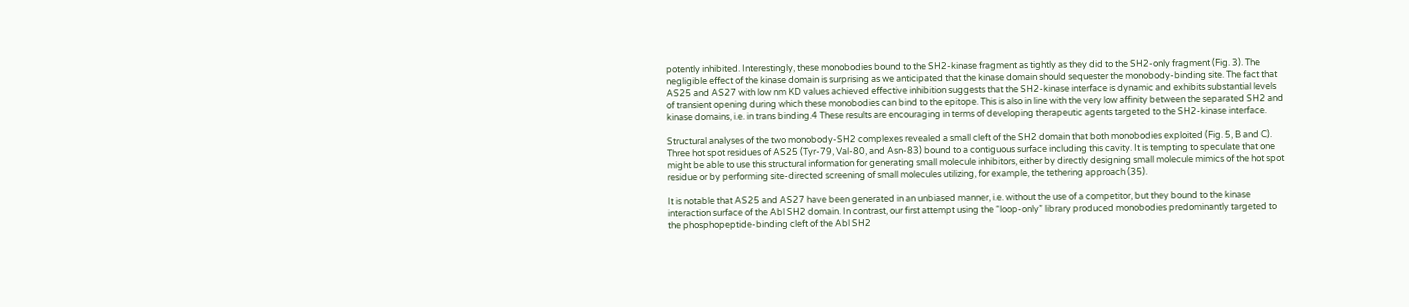potently inhibited. Interestingly, these monobodies bound to the SH2-kinase fragment as tightly as they did to the SH2-only fragment (Fig. 3). The negligible effect of the kinase domain is surprising as we anticipated that the kinase domain should sequester the monobody-binding site. The fact that AS25 and AS27 with low nm KD values achieved effective inhibition suggests that the SH2-kinase interface is dynamic and exhibits substantial levels of transient opening during which these monobodies can bind to the epitope. This is also in line with the very low affinity between the separated SH2 and kinase domains, i.e. in trans binding.4 These results are encouraging in terms of developing therapeutic agents targeted to the SH2-kinase interface.

Structural analyses of the two monobody-SH2 complexes revealed a small cleft of the SH2 domain that both monobodies exploited (Fig. 5, B and C). Three hot spot residues of AS25 (Tyr-79, Val-80, and Asn-83) bound to a contiguous surface including this cavity. It is tempting to speculate that one might be able to use this structural information for generating small molecule inhibitors, either by directly designing small molecule mimics of the hot spot residue or by performing site-directed screening of small molecules utilizing, for example, the tethering approach (35).

It is notable that AS25 and AS27 have been generated in an unbiased manner, i.e. without the use of a competitor, but they bound to the kinase interaction surface of the Abl SH2 domain. In contrast, our first attempt using the “loop-only” library produced monobodies predominantly targeted to the phosphopeptide-binding cleft of the Abl SH2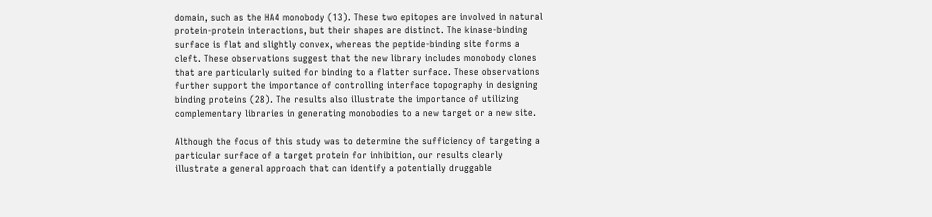domain, such as the HA4 monobody (13). These two epitopes are involved in natural protein-protein interactions, but their shapes are distinct. The kinase-binding surface is flat and slightly convex, whereas the peptide-binding site forms a cleft. These observations suggest that the new library includes monobody clones that are particularly suited for binding to a flatter surface. These observations further support the importance of controlling interface topography in designing binding proteins (28). The results also illustrate the importance of utilizing complementary libraries in generating monobodies to a new target or a new site.

Although the focus of this study was to determine the sufficiency of targeting a particular surface of a target protein for inhibition, our results clearly illustrate a general approach that can identify a potentially druggable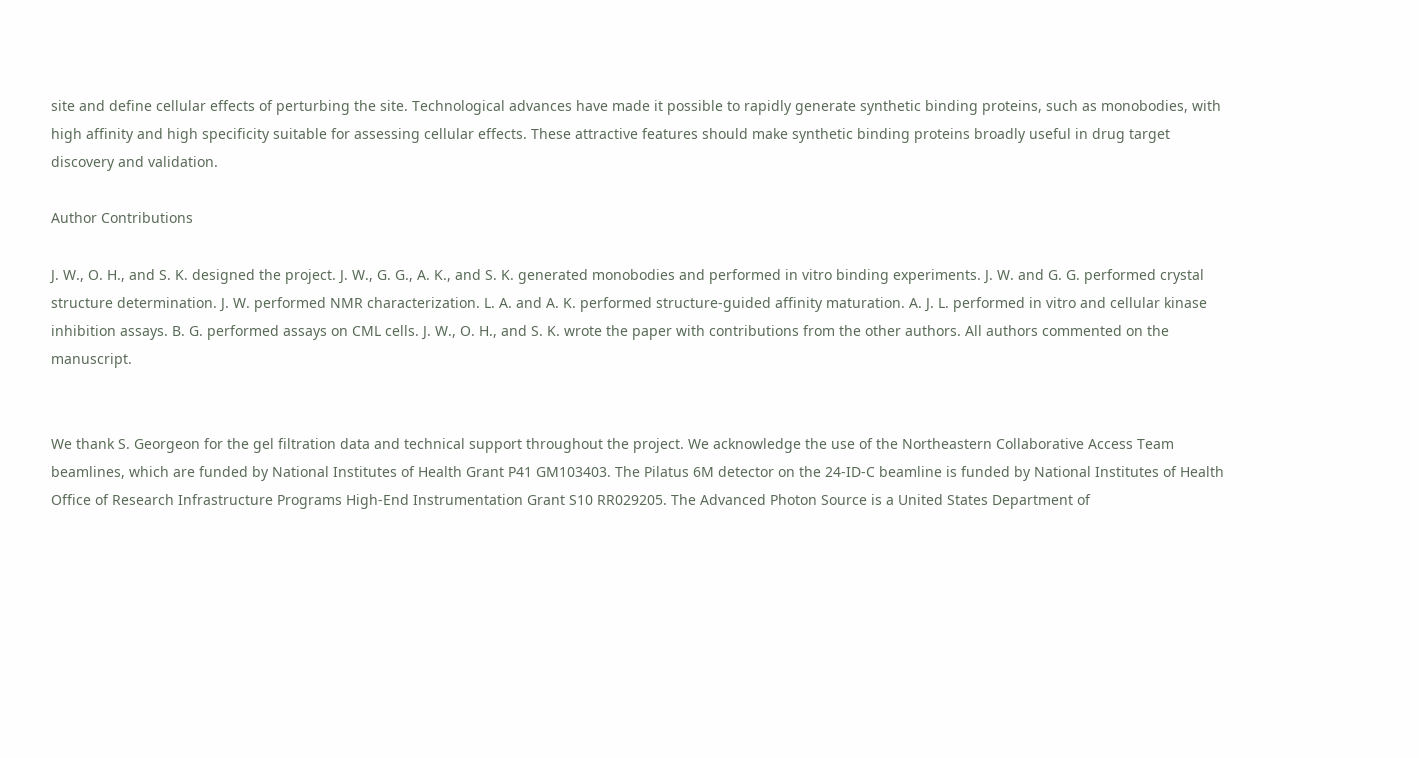site and define cellular effects of perturbing the site. Technological advances have made it possible to rapidly generate synthetic binding proteins, such as monobodies, with high affinity and high specificity suitable for assessing cellular effects. These attractive features should make synthetic binding proteins broadly useful in drug target discovery and validation.

Author Contributions

J. W., O. H., and S. K. designed the project. J. W., G. G., A. K., and S. K. generated monobodies and performed in vitro binding experiments. J. W. and G. G. performed crystal structure determination. J. W. performed NMR characterization. L. A. and A. K. performed structure-guided affinity maturation. A. J. L. performed in vitro and cellular kinase inhibition assays. B. G. performed assays on CML cells. J. W., O. H., and S. K. wrote the paper with contributions from the other authors. All authors commented on the manuscript.


We thank S. Georgeon for the gel filtration data and technical support throughout the project. We acknowledge the use of the Northeastern Collaborative Access Team beamlines, which are funded by National Institutes of Health Grant P41 GM103403. The Pilatus 6M detector on the 24-ID-C beamline is funded by National Institutes of Health Office of Research Infrastructure Programs High-End Instrumentation Grant S10 RR029205. The Advanced Photon Source is a United States Department of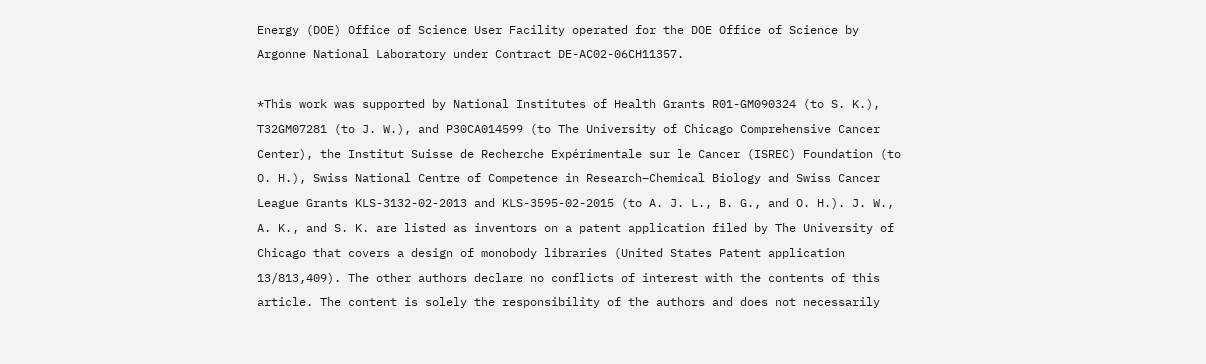Energy (DOE) Office of Science User Facility operated for the DOE Office of Science by Argonne National Laboratory under Contract DE-AC02-06CH11357.

*This work was supported by National Institutes of Health Grants R01-GM090324 (to S. K.), T32GM07281 (to J. W.), and P30CA014599 (to The University of Chicago Comprehensive Cancer Center), the Institut Suisse de Recherche Expérimentale sur le Cancer (ISREC) Foundation (to O. H.), Swiss National Centre of Competence in Research–Chemical Biology and Swiss Cancer League Grants KLS-3132-02-2013 and KLS-3595-02-2015 (to A. J. L., B. G., and O. H.). J. W., A. K., and S. K. are listed as inventors on a patent application filed by The University of Chicago that covers a design of monobody libraries (United States Patent application 13/813,409). The other authors declare no conflicts of interest with the contents of this article. The content is solely the responsibility of the authors and does not necessarily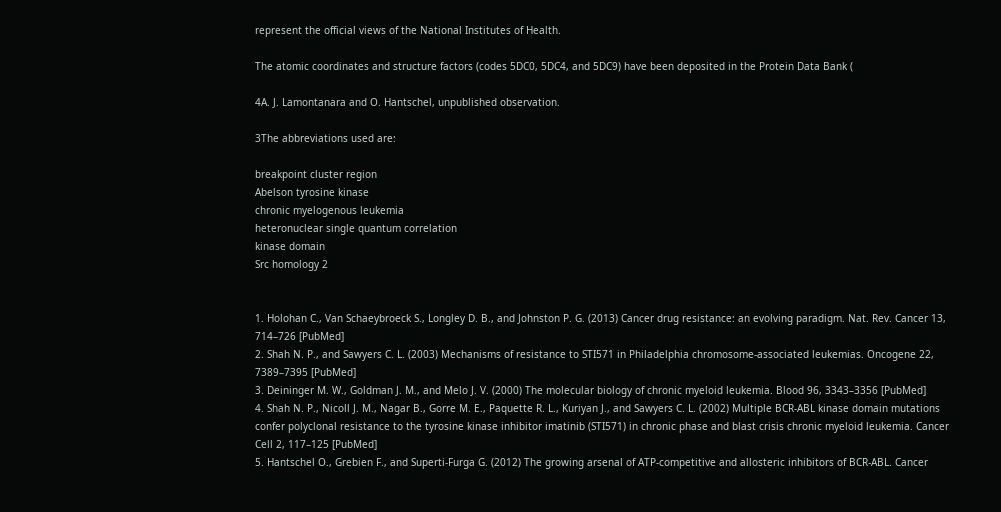represent the official views of the National Institutes of Health.

The atomic coordinates and structure factors (codes 5DC0, 5DC4, and 5DC9) have been deposited in the Protein Data Bank (

4A. J. Lamontanara and O. Hantschel, unpublished observation.

3The abbreviations used are:

breakpoint cluster region
Abelson tyrosine kinase
chronic myelogenous leukemia
heteronuclear single quantum correlation
kinase domain
Src homology 2


1. Holohan C., Van Schaeybroeck S., Longley D. B., and Johnston P. G. (2013) Cancer drug resistance: an evolving paradigm. Nat. Rev. Cancer 13, 714–726 [PubMed]
2. Shah N. P., and Sawyers C. L. (2003) Mechanisms of resistance to STI571 in Philadelphia chromosome-associated leukemias. Oncogene 22, 7389–7395 [PubMed]
3. Deininger M. W., Goldman J. M., and Melo J. V. (2000) The molecular biology of chronic myeloid leukemia. Blood 96, 3343–3356 [PubMed]
4. Shah N. P., Nicoll J. M., Nagar B., Gorre M. E., Paquette R. L., Kuriyan J., and Sawyers C. L. (2002) Multiple BCR-ABL kinase domain mutations confer polyclonal resistance to the tyrosine kinase inhibitor imatinib (STI571) in chronic phase and blast crisis chronic myeloid leukemia. Cancer Cell 2, 117–125 [PubMed]
5. Hantschel O., Grebien F., and Superti-Furga G. (2012) The growing arsenal of ATP-competitive and allosteric inhibitors of BCR-ABL. Cancer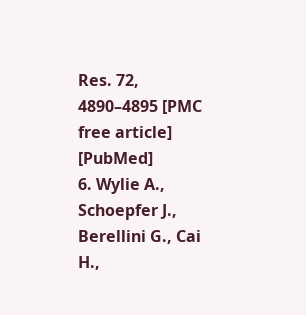Res. 72, 4890–4895 [PMC free article] [PubMed]
6. Wylie A., Schoepfer J., Berellini G., Cai H.,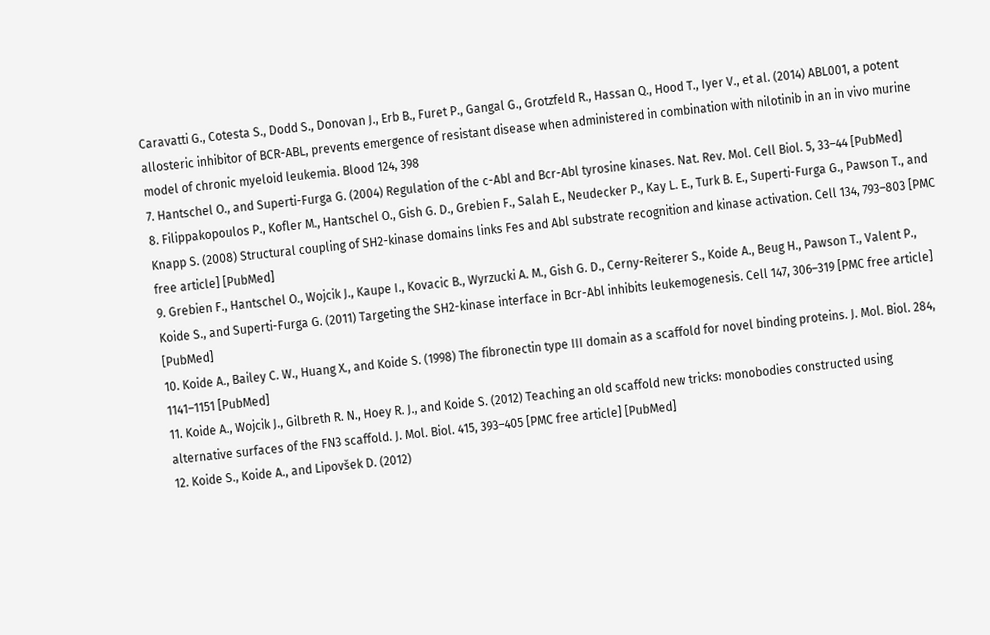Caravatti G., Cotesta S., Dodd S., Donovan J., Erb B., Furet P., Gangal G., Grotzfeld R., Hassan Q., Hood T., Iyer V., et al. (2014) ABL001, a potent allosteric inhibitor of BCR-ABL, prevents emergence of resistant disease when administered in combination with nilotinib in an in vivo murine model of chronic myeloid leukemia. Blood 124, 398
7. Hantschel O., and Superti-Furga G. (2004) Regulation of the c-Abl and Bcr-Abl tyrosine kinases. Nat. Rev. Mol. Cell Biol. 5, 33–44 [PubMed]
8. Filippakopoulos P., Kofler M., Hantschel O., Gish G. D., Grebien F., Salah E., Neudecker P., Kay L. E., Turk B. E., Superti-Furga G., Pawson T., and Knapp S. (2008) Structural coupling of SH2-kinase domains links Fes and Abl substrate recognition and kinase activation. Cell 134, 793–803 [PMC free article] [PubMed]
9. Grebien F., Hantschel O., Wojcik J., Kaupe I., Kovacic B., Wyrzucki A. M., Gish G. D., Cerny-Reiterer S., Koide A., Beug H., Pawson T., Valent P., Koide S., and Superti-Furga G. (2011) Targeting the SH2-kinase interface in Bcr-Abl inhibits leukemogenesis. Cell 147, 306–319 [PMC free article] [PubMed]
10. Koide A., Bailey C. W., Huang X., and Koide S. (1998) The fibronectin type III domain as a scaffold for novel binding proteins. J. Mol. Biol. 284, 1141–1151 [PubMed]
11. Koide A., Wojcik J., Gilbreth R. N., Hoey R. J., and Koide S. (2012) Teaching an old scaffold new tricks: monobodies constructed using alternative surfaces of the FN3 scaffold. J. Mol. Biol. 415, 393–405 [PMC free article] [PubMed]
12. Koide S., Koide A., and Lipovšek D. (2012)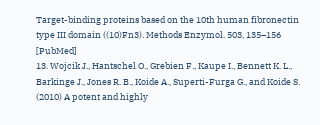Target-binding proteins based on the 10th human fibronectin type III domain ((10)Fn3). Methods Enzymol. 503, 135–156 [PubMed]
13. Wojcik J., Hantschel O., Grebien F., Kaupe I., Bennett K. L., Barkinge J., Jones R. B., Koide A., Superti-Furga G., and Koide S. (2010) A potent and highly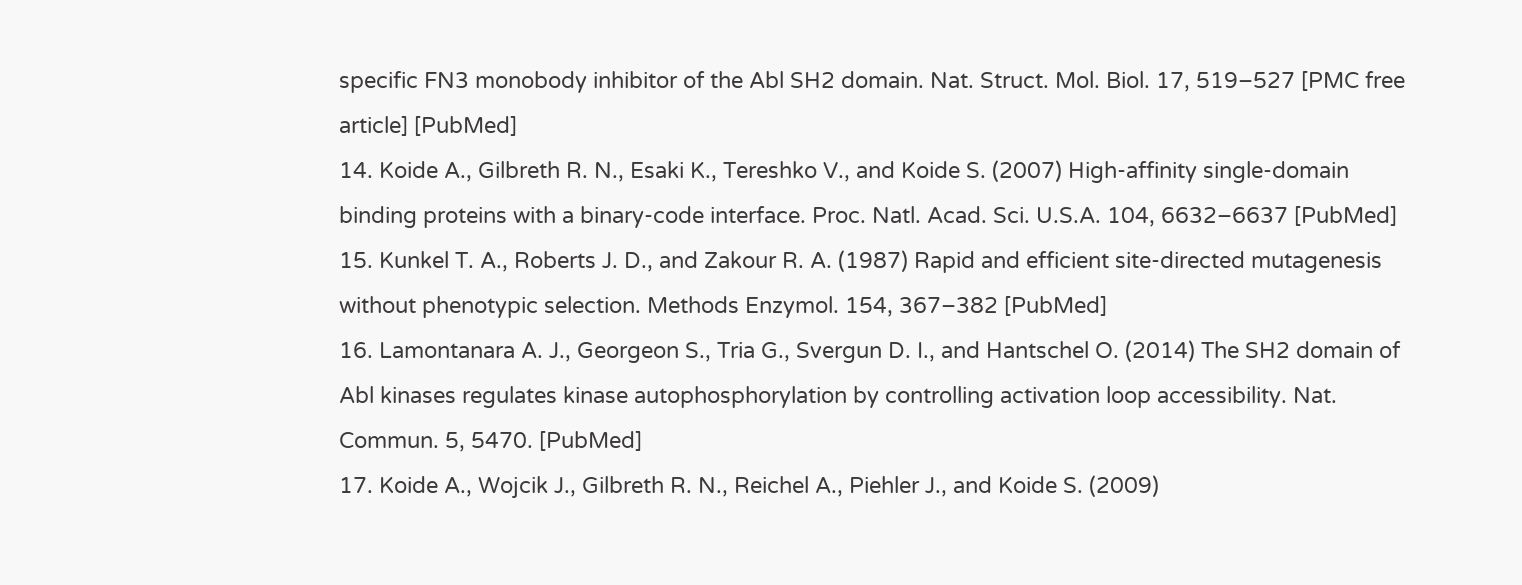specific FN3 monobody inhibitor of the Abl SH2 domain. Nat. Struct. Mol. Biol. 17, 519–527 [PMC free article] [PubMed]
14. Koide A., Gilbreth R. N., Esaki K., Tereshko V., and Koide S. (2007) High-affinity single-domain binding proteins with a binary-code interface. Proc. Natl. Acad. Sci. U.S.A. 104, 6632–6637 [PubMed]
15. Kunkel T. A., Roberts J. D., and Zakour R. A. (1987) Rapid and efficient site-directed mutagenesis without phenotypic selection. Methods Enzymol. 154, 367–382 [PubMed]
16. Lamontanara A. J., Georgeon S., Tria G., Svergun D. I., and Hantschel O. (2014) The SH2 domain of Abl kinases regulates kinase autophosphorylation by controlling activation loop accessibility. Nat. Commun. 5, 5470. [PubMed]
17. Koide A., Wojcik J., Gilbreth R. N., Reichel A., Piehler J., and Koide S. (2009)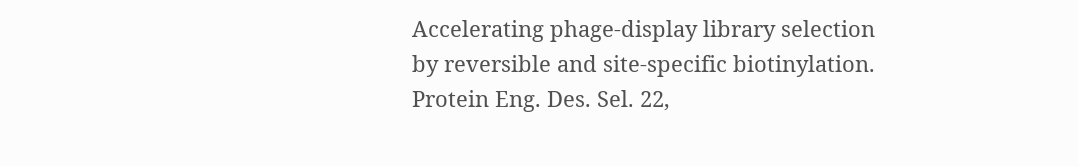Accelerating phage-display library selection by reversible and site-specific biotinylation. Protein Eng. Des. Sel. 22,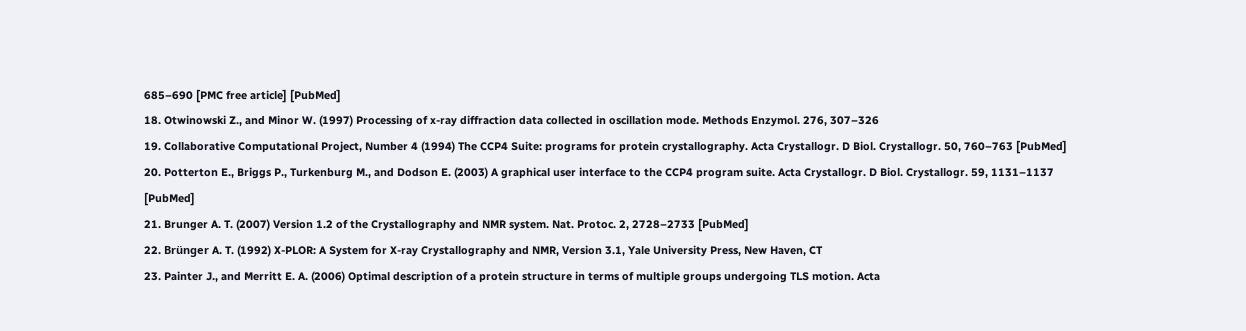685–690 [PMC free article] [PubMed]
18. Otwinowski Z., and Minor W. (1997) Processing of x-ray diffraction data collected in oscillation mode. Methods Enzymol. 276, 307–326
19. Collaborative Computational Project, Number 4 (1994) The CCP4 Suite: programs for protein crystallography. Acta Crystallogr. D Biol. Crystallogr. 50, 760–763 [PubMed]
20. Potterton E., Briggs P., Turkenburg M., and Dodson E. (2003) A graphical user interface to the CCP4 program suite. Acta Crystallogr. D Biol. Crystallogr. 59, 1131–1137 [PubMed]
21. Brunger A. T. (2007) Version 1.2 of the Crystallography and NMR system. Nat. Protoc. 2, 2728–2733 [PubMed]
22. Brünger A. T. (1992) X-PLOR: A System for X-ray Crystallography and NMR, Version 3.1, Yale University Press, New Haven, CT
23. Painter J., and Merritt E. A. (2006) Optimal description of a protein structure in terms of multiple groups undergoing TLS motion. Acta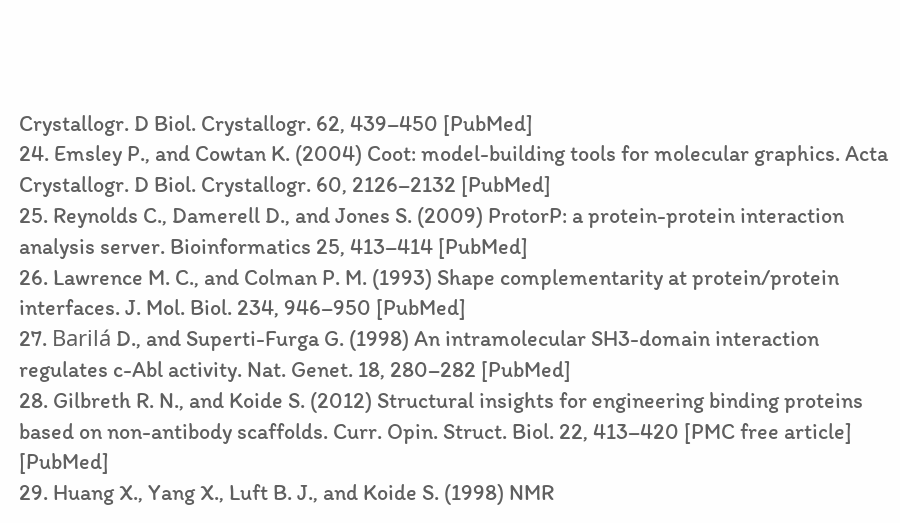Crystallogr. D Biol. Crystallogr. 62, 439–450 [PubMed]
24. Emsley P., and Cowtan K. (2004) Coot: model-building tools for molecular graphics. Acta Crystallogr. D Biol. Crystallogr. 60, 2126–2132 [PubMed]
25. Reynolds C., Damerell D., and Jones S. (2009) ProtorP: a protein-protein interaction analysis server. Bioinformatics 25, 413–414 [PubMed]
26. Lawrence M. C., and Colman P. M. (1993) Shape complementarity at protein/protein interfaces. J. Mol. Biol. 234, 946–950 [PubMed]
27. Barilá D., and Superti-Furga G. (1998) An intramolecular SH3-domain interaction regulates c-Abl activity. Nat. Genet. 18, 280–282 [PubMed]
28. Gilbreth R. N., and Koide S. (2012) Structural insights for engineering binding proteins based on non-antibody scaffolds. Curr. Opin. Struct. Biol. 22, 413–420 [PMC free article] [PubMed]
29. Huang X., Yang X., Luft B. J., and Koide S. (1998) NMR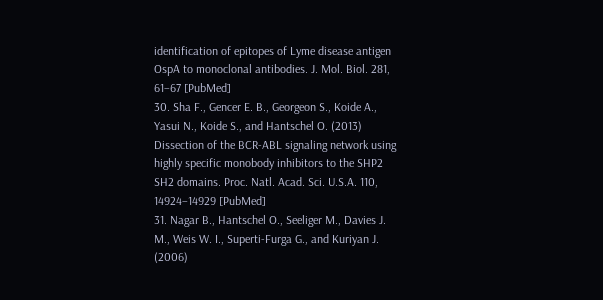identification of epitopes of Lyme disease antigen OspA to monoclonal antibodies. J. Mol. Biol. 281, 61–67 [PubMed]
30. Sha F., Gencer E. B., Georgeon S., Koide A., Yasui N., Koide S., and Hantschel O. (2013) Dissection of the BCR-ABL signaling network using highly specific monobody inhibitors to the SHP2 SH2 domains. Proc. Natl. Acad. Sci. U.S.A. 110, 14924–14929 [PubMed]
31. Nagar B., Hantschel O., Seeliger M., Davies J. M., Weis W. I., Superti-Furga G., and Kuriyan J. (2006)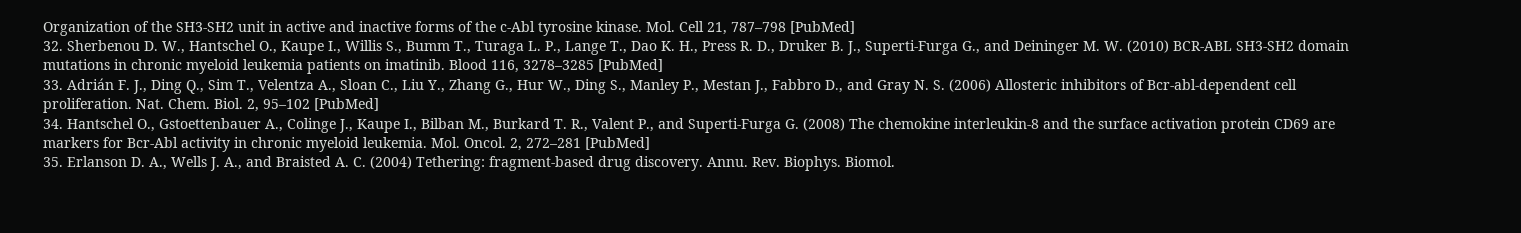Organization of the SH3-SH2 unit in active and inactive forms of the c-Abl tyrosine kinase. Mol. Cell 21, 787–798 [PubMed]
32. Sherbenou D. W., Hantschel O., Kaupe I., Willis S., Bumm T., Turaga L. P., Lange T., Dao K. H., Press R. D., Druker B. J., Superti-Furga G., and Deininger M. W. (2010) BCR-ABL SH3-SH2 domain mutations in chronic myeloid leukemia patients on imatinib. Blood 116, 3278–3285 [PubMed]
33. Adrián F. J., Ding Q., Sim T., Velentza A., Sloan C., Liu Y., Zhang G., Hur W., Ding S., Manley P., Mestan J., Fabbro D., and Gray N. S. (2006) Allosteric inhibitors of Bcr-abl-dependent cell proliferation. Nat. Chem. Biol. 2, 95–102 [PubMed]
34. Hantschel O., Gstoettenbauer A., Colinge J., Kaupe I., Bilban M., Burkard T. R., Valent P., and Superti-Furga G. (2008) The chemokine interleukin-8 and the surface activation protein CD69 are markers for Bcr-Abl activity in chronic myeloid leukemia. Mol. Oncol. 2, 272–281 [PubMed]
35. Erlanson D. A., Wells J. A., and Braisted A. C. (2004) Tethering: fragment-based drug discovery. Annu. Rev. Biophys. Biomol.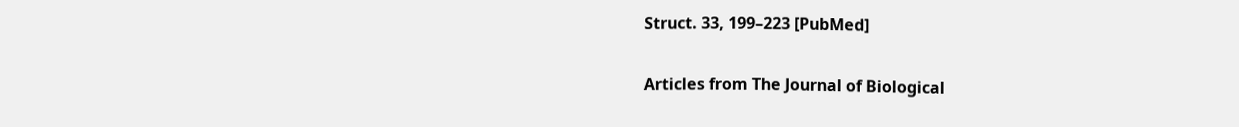Struct. 33, 199–223 [PubMed]

Articles from The Journal of Biological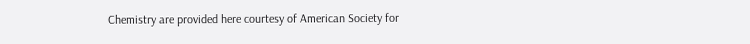Chemistry are provided here courtesy of American Society for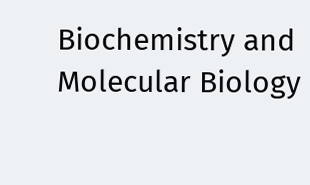Biochemistry and Molecular Biology